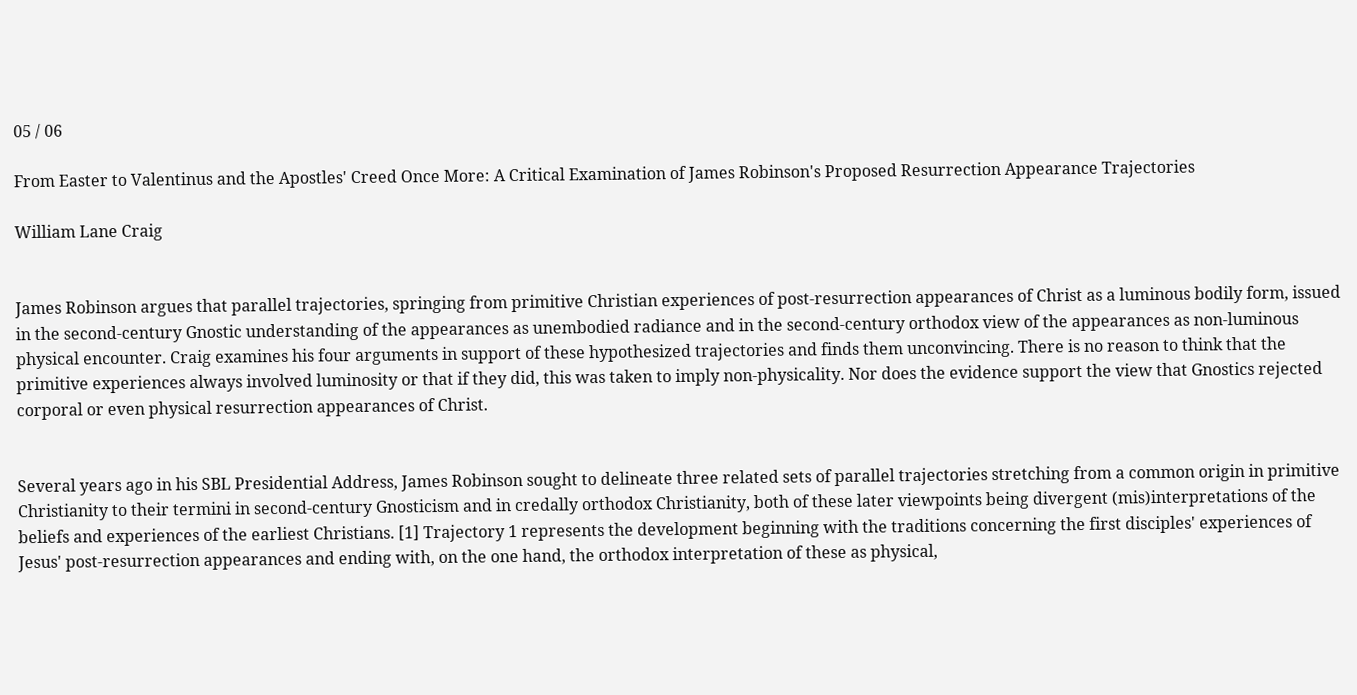05 / 06

From Easter to Valentinus and the Apostles' Creed Once More: A Critical Examination of James Robinson's Proposed Resurrection Appearance Trajectories

William Lane Craig


James Robinson argues that parallel trajectories, springing from primitive Christian experiences of post-resurrection appearances of Christ as a luminous bodily form, issued in the second-century Gnostic understanding of the appearances as unembodied radiance and in the second-century orthodox view of the appearances as non-luminous physical encounter. Craig examines his four arguments in support of these hypothesized trajectories and finds them unconvincing. There is no reason to think that the primitive experiences always involved luminosity or that if they did, this was taken to imply non-physicality. Nor does the evidence support the view that Gnostics rejected corporal or even physical resurrection appearances of Christ.


Several years ago in his SBL Presidential Address, James Robinson sought to delineate three related sets of parallel trajectories stretching from a common origin in primitive Christianity to their termini in second-century Gnosticism and in credally orthodox Christianity, both of these later viewpoints being divergent (mis)interpretations of the beliefs and experiences of the earliest Christians. [1] Trajectory 1 represents the development beginning with the traditions concerning the first disciples' experiences of Jesus' post-resurrection appearances and ending with, on the one hand, the orthodox interpretation of these as physical,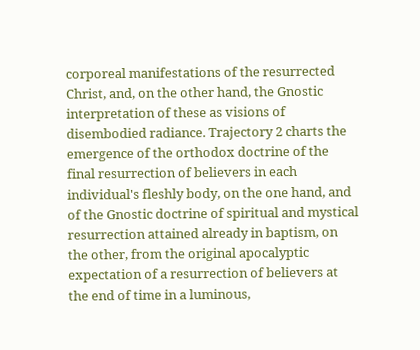corporeal manifestations of the resurrected Christ, and, on the other hand, the Gnostic interpretation of these as visions of disembodied radiance. Trajectory 2 charts the emergence of the orthodox doctrine of the final resurrection of believers in each individual's fleshly body, on the one hand, and of the Gnostic doctrine of spiritual and mystical resurrection attained already in baptism, on the other, from the original apocalyptic expectation of a resurrection of believers at the end of time in a luminous,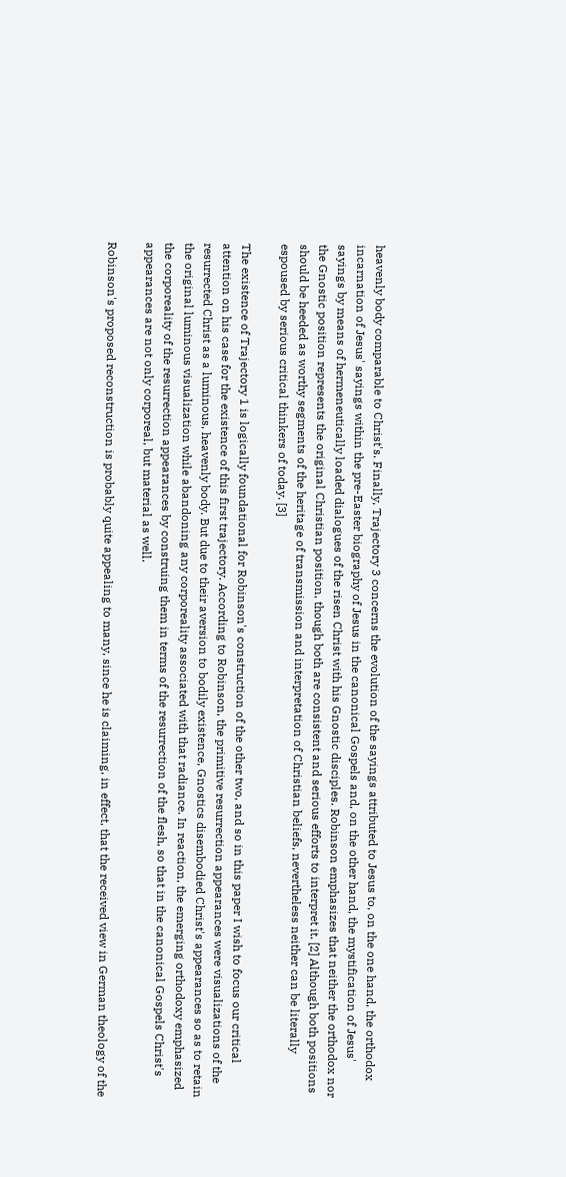heavenly body comparable to Christ's. Finally, Trajectory 3 concerns the evolution of the sayings attributed to Jesus to, on the one hand, the orthodox incarnation of Jesus' sayings within the pre-Easter biography of Jesus in the canonical Gospels and, on the other hand, the mystification of Jesus' sayings by means of hermeneutically loaded dialogues of the risen Christ with his Gnostic disciples. Robinson emphasizes that neither the orthodox nor the Gnostic position represents the original Christian position, though both are consistent and serious efforts to interpret it. [2] Although both positions should be heeded as worthy segments of the heritage of transmission and interpretation of Christian beliefs, nevertheless neither can be literally espoused by serious critical thinkers of today. [3]

The existence of Trajectory 1 is logically foundational for Robinson's construction of the other two, and so in this paper I wish to focus our critical attention on his case for the existence of this first trajectory. According to Robinson, the primitive resurrection appearances were visualizations of the resurrected Christ as a luminous, heavenly body. But due to their aversion to bodily existence, Gnostics disembodied Christ's appearances so as to retain the original luminous visualization while abandoning any corporeality associated with that radiance. In reaction, the emerging orthodoxy emphasized the corporeality of the resurrection appearances by construing them in terms of the resurrection of the flesh, so that in the canonical Gospels Christ's appearances are not only corporeal, but material as well.

Robinson's proposed reconstruction is probably quite appealing to many, since he is claiming, in effect, that the received view in German theology of the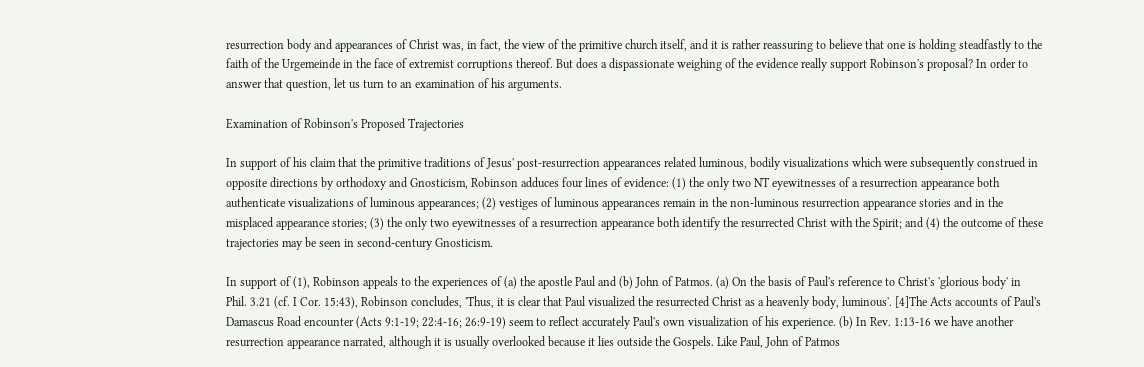resurrection body and appearances of Christ was, in fact, the view of the primitive church itself, and it is rather reassuring to believe that one is holding steadfastly to the faith of the Urgemeinde in the face of extremist corruptions thereof. But does a dispassionate weighing of the evidence really support Robinson's proposal? In order to answer that question, let us turn to an examination of his arguments.

Examination of Robinson's Proposed Trajectories

In support of his claim that the primitive traditions of Jesus' post-resurrection appearances related luminous, bodily visualizations which were subsequently construed in opposite directions by orthodoxy and Gnosticism, Robinson adduces four lines of evidence: (1) the only two NT eyewitnesses of a resurrection appearance both authenticate visualizations of luminous appearances; (2) vestiges of luminous appearances remain in the non-luminous resurrection appearance stories and in the misplaced appearance stories; (3) the only two eyewitnesses of a resurrection appearance both identify the resurrected Christ with the Spirit; and (4) the outcome of these trajectories may be seen in second-century Gnosticism.

In support of (1), Robinson appeals to the experiences of (a) the apostle Paul and (b) John of Patmos. (a) On the basis of Paul's reference to Christ's 'glorious body' in Phil. 3.21 (cf. I Cor. 15:43), Robinson concludes, 'Thus, it is clear that Paul visualized the resurrected Christ as a heavenly body, luminous'. [4]The Acts accounts of Paul's Damascus Road encounter (Acts 9:1-19; 22:4-16; 26:9-19) seem to reflect accurately Paul's own visualization of his experience. (b) In Rev. 1:13-16 we have another resurrection appearance narrated, although it is usually overlooked because it lies outside the Gospels. Like Paul, John of Patmos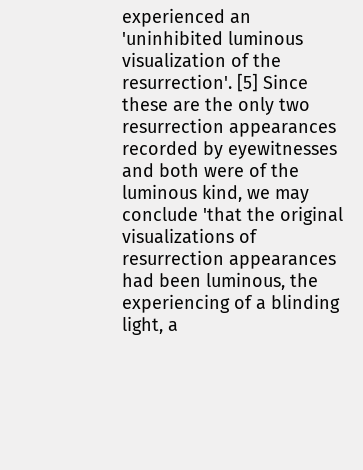experienced an 'uninhibited luminous visualization of the resurrection'. [5] Since these are the only two resurrection appearances recorded by eyewitnesses and both were of the luminous kind, we may conclude 'that the original visualizations of resurrection appearances had been luminous, the experiencing of a blinding light, a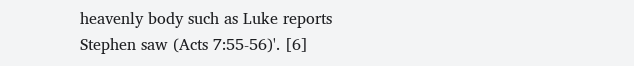heavenly body such as Luke reports Stephen saw (Acts 7:55-56)'. [6]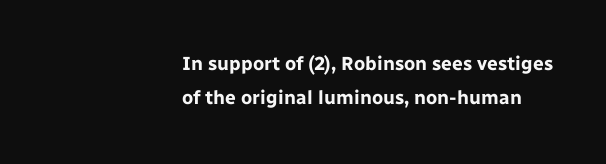In support of (2), Robinson sees vestiges of the original luminous, non-human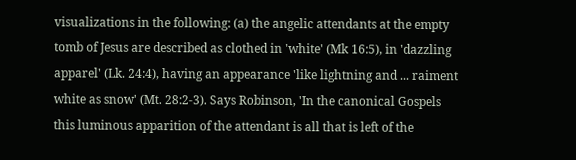visualizations in the following: (a) the angelic attendants at the empty tomb of Jesus are described as clothed in 'white' (Mk 16:5), in 'dazzling apparel' (Lk. 24:4), having an appearance 'like lightning and ... raiment white as snow' (Mt. 28:2-3). Says Robinson, 'In the canonical Gospels this luminous apparition of the attendant is all that is left of the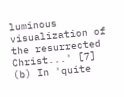luminous visualization of the resurrected Christ...' [7] (b) In 'quite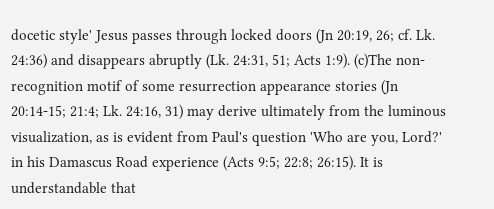docetic style' Jesus passes through locked doors (Jn 20:19, 26; cf. Lk. 24:36) and disappears abruptly (Lk. 24:31, 51; Acts 1:9). (c)The non- recognition motif of some resurrection appearance stories (Jn 20:14-15; 21:4; Lk. 24:16, 31) may derive ultimately from the luminous visualization, as is evident from Paul's question 'Who are you, Lord?' in his Damascus Road experience (Acts 9:5; 22:8; 26:15). It is understandable that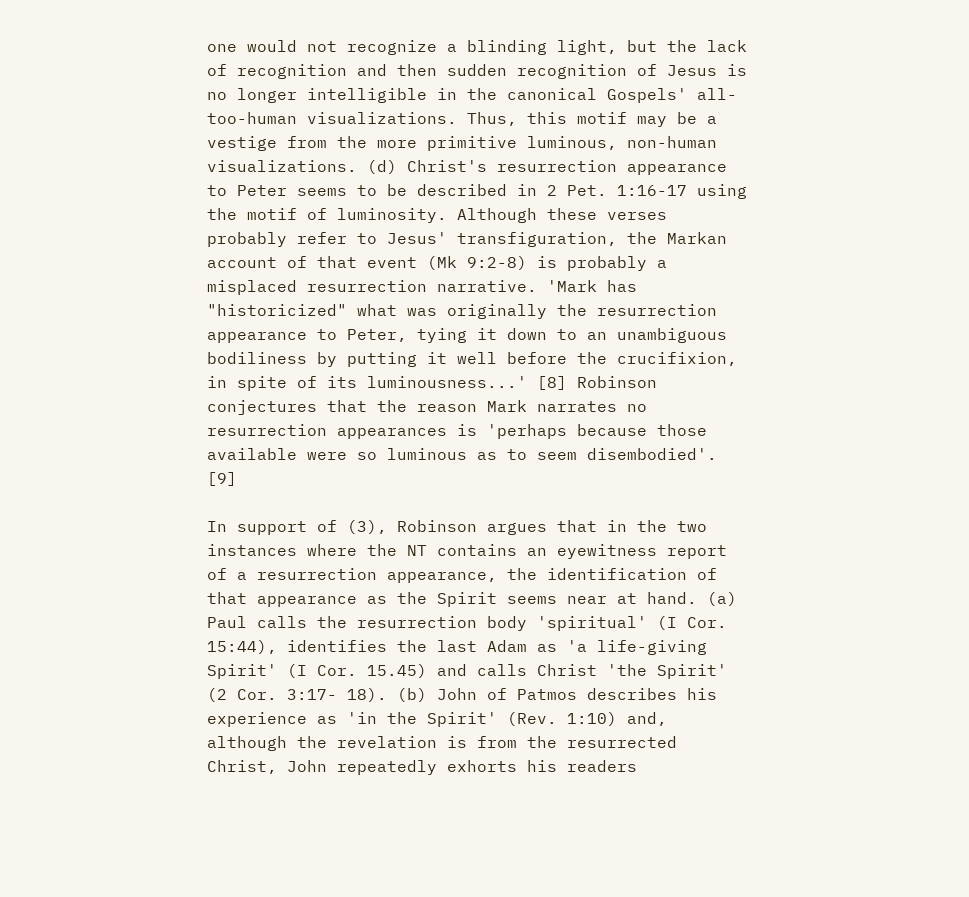one would not recognize a blinding light, but the lack of recognition and then sudden recognition of Jesus is no longer intelligible in the canonical Gospels' all-too-human visualizations. Thus, this motif may be a vestige from the more primitive luminous, non-human visualizations. (d) Christ's resurrection appearance to Peter seems to be described in 2 Pet. 1:16-17 using the motif of luminosity. Although these verses probably refer to Jesus' transfiguration, the Markan account of that event (Mk 9:2-8) is probably a misplaced resurrection narrative. 'Mark has "historicized" what was originally the resurrection appearance to Peter, tying it down to an unambiguous bodiliness by putting it well before the crucifixion, in spite of its luminousness...' [8] Robinson conjectures that the reason Mark narrates no resurrection appearances is 'perhaps because those available were so luminous as to seem disembodied'. [9]

In support of (3), Robinson argues that in the two instances where the NT contains an eyewitness report of a resurrection appearance, the identification of that appearance as the Spirit seems near at hand. (a) Paul calls the resurrection body 'spiritual' (I Cor. 15:44), identifies the last Adam as 'a life-giving Spirit' (I Cor. 15.45) and calls Christ 'the Spirit' (2 Cor. 3:17- 18). (b) John of Patmos describes his experience as 'in the Spirit' (Rev. 1:10) and, although the revelation is from the resurrected Christ, John repeatedly exhorts his readers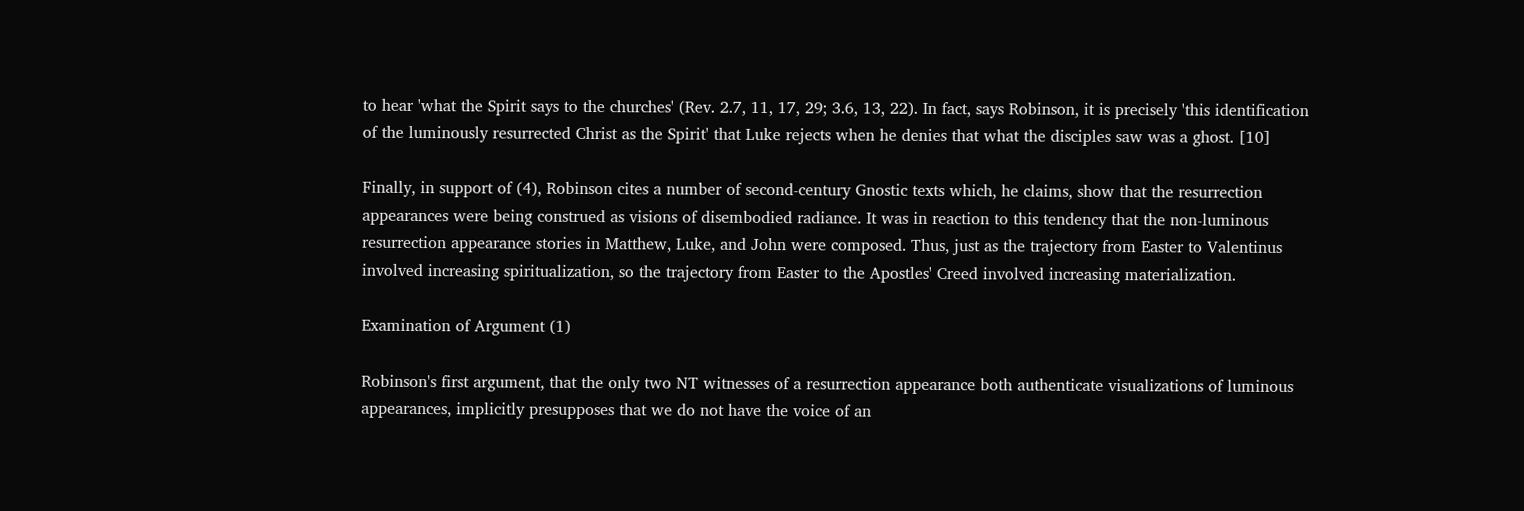to hear 'what the Spirit says to the churches' (Rev. 2.7, 11, 17, 29; 3.6, 13, 22). In fact, says Robinson, it is precisely 'this identification of the luminously resurrected Christ as the Spirit' that Luke rejects when he denies that what the disciples saw was a ghost. [10]

Finally, in support of (4), Robinson cites a number of second-century Gnostic texts which, he claims, show that the resurrection appearances were being construed as visions of disembodied radiance. It was in reaction to this tendency that the non-luminous resurrection appearance stories in Matthew, Luke, and John were composed. Thus, just as the trajectory from Easter to Valentinus involved increasing spiritualization, so the trajectory from Easter to the Apostles' Creed involved increasing materialization.

Examination of Argument (1)

Robinson's first argument, that the only two NT witnesses of a resurrection appearance both authenticate visualizations of luminous appearances, implicitly presupposes that we do not have the voice of an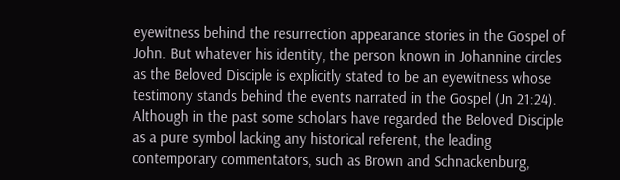eyewitness behind the resurrection appearance stories in the Gospel of John. But whatever his identity, the person known in Johannine circles as the Beloved Disciple is explicitly stated to be an eyewitness whose testimony stands behind the events narrated in the Gospel (Jn 21:24). Although in the past some scholars have regarded the Beloved Disciple as a pure symbol lacking any historical referent, the leading contemporary commentators, such as Brown and Schnackenburg,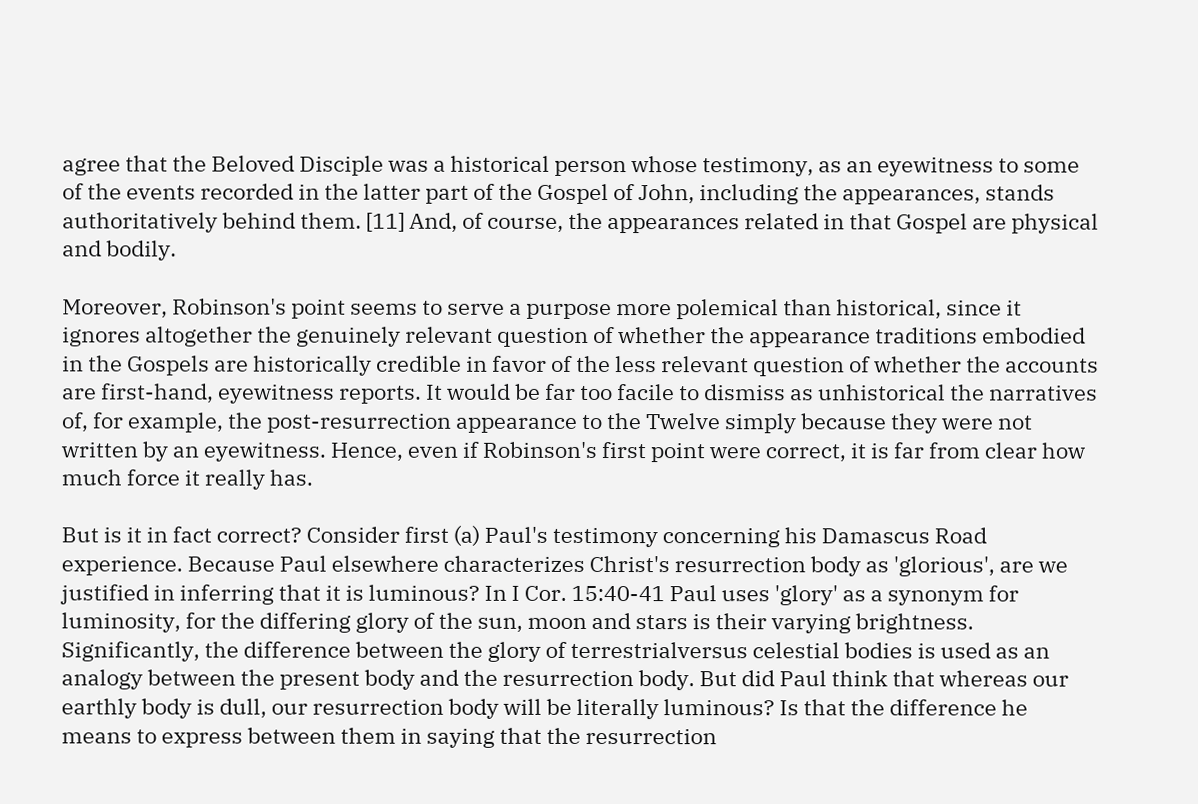agree that the Beloved Disciple was a historical person whose testimony, as an eyewitness to some of the events recorded in the latter part of the Gospel of John, including the appearances, stands authoritatively behind them. [11] And, of course, the appearances related in that Gospel are physical and bodily.

Moreover, Robinson's point seems to serve a purpose more polemical than historical, since it ignores altogether the genuinely relevant question of whether the appearance traditions embodied in the Gospels are historically credible in favor of the less relevant question of whether the accounts are first-hand, eyewitness reports. It would be far too facile to dismiss as unhistorical the narratives of, for example, the post-resurrection appearance to the Twelve simply because they were not written by an eyewitness. Hence, even if Robinson's first point were correct, it is far from clear how much force it really has.

But is it in fact correct? Consider first (a) Paul's testimony concerning his Damascus Road experience. Because Paul elsewhere characterizes Christ's resurrection body as 'glorious', are we justified in inferring that it is luminous? In I Cor. 15:40-41 Paul uses 'glory' as a synonym for luminosity, for the differing glory of the sun, moon and stars is their varying brightness. Significantly, the difference between the glory of terrestrialversus celestial bodies is used as an analogy between the present body and the resurrection body. But did Paul think that whereas our earthly body is dull, our resurrection body will be literally luminous? Is that the difference he means to express between them in saying that the resurrection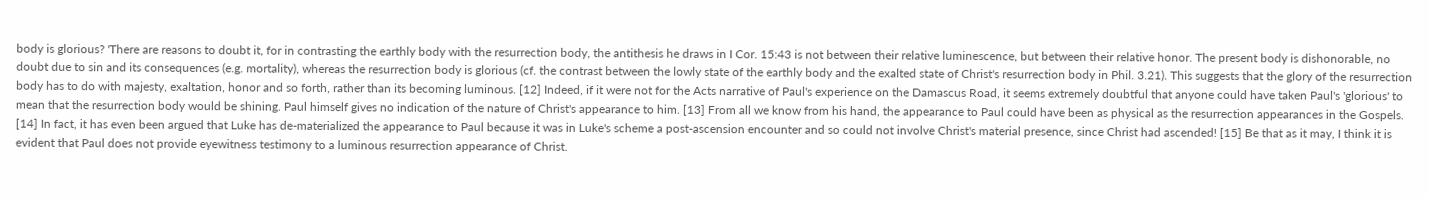body is glorious? 'There are reasons to doubt it, for in contrasting the earthly body with the resurrection body, the antithesis he draws in I Cor. 15:43 is not between their relative luminescence, but between their relative honor. The present body is dishonorable, no doubt due to sin and its consequences (e.g. mortality), whereas the resurrection body is glorious (cf. the contrast between the lowly state of the earthly body and the exalted state of Christ's resurrection body in Phil. 3.21). This suggests that the glory of the resurrection body has to do with majesty, exaltation, honor and so forth, rather than its becoming luminous. [12] Indeed, if it were not for the Acts narrative of Paul's experience on the Damascus Road, it seems extremely doubtful that anyone could have taken Paul's 'glorious' to mean that the resurrection body would be shining. Paul himself gives no indication of the nature of Christ's appearance to him. [13] From all we know from his hand, the appearance to Paul could have been as physical as the resurrection appearances in the Gospels. [14] In fact, it has even been argued that Luke has de-materialized the appearance to Paul because it was in Luke's scheme a post-ascension encounter and so could not involve Christ's material presence, since Christ had ascended! [15] Be that as it may, I think it is evident that Paul does not provide eyewitness testimony to a luminous resurrection appearance of Christ.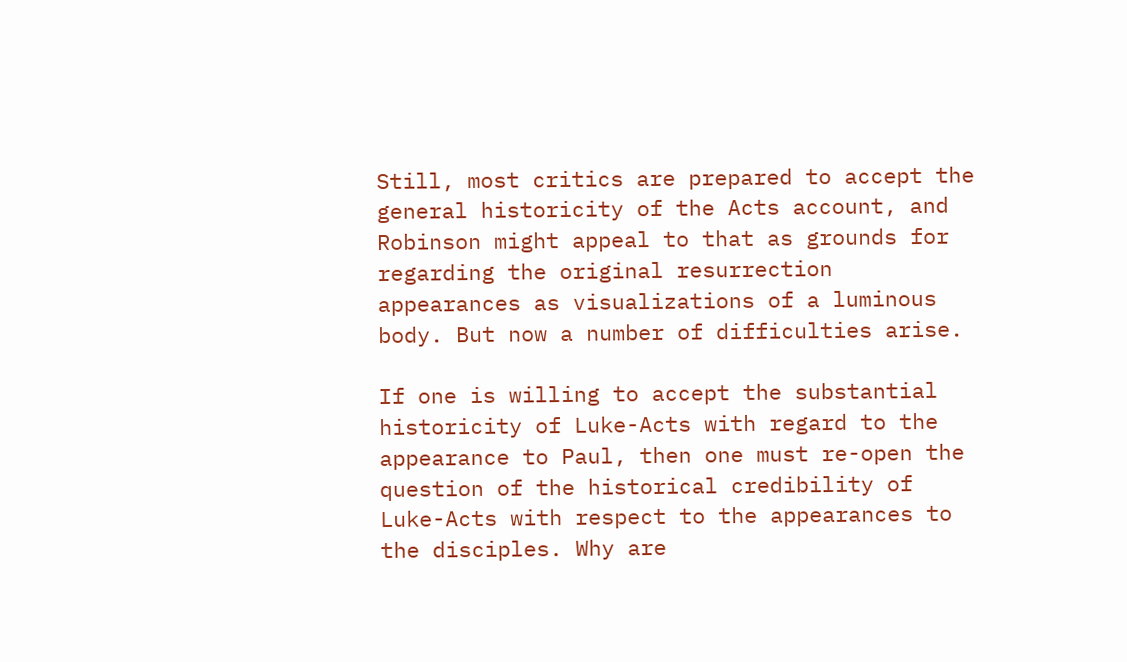Still, most critics are prepared to accept the general historicity of the Acts account, and Robinson might appeal to that as grounds for regarding the original resurrection appearances as visualizations of a luminous body. But now a number of difficulties arise.

If one is willing to accept the substantial historicity of Luke-Acts with regard to the appearance to Paul, then one must re-open the question of the historical credibility of Luke-Acts with respect to the appearances to the disciples. Why are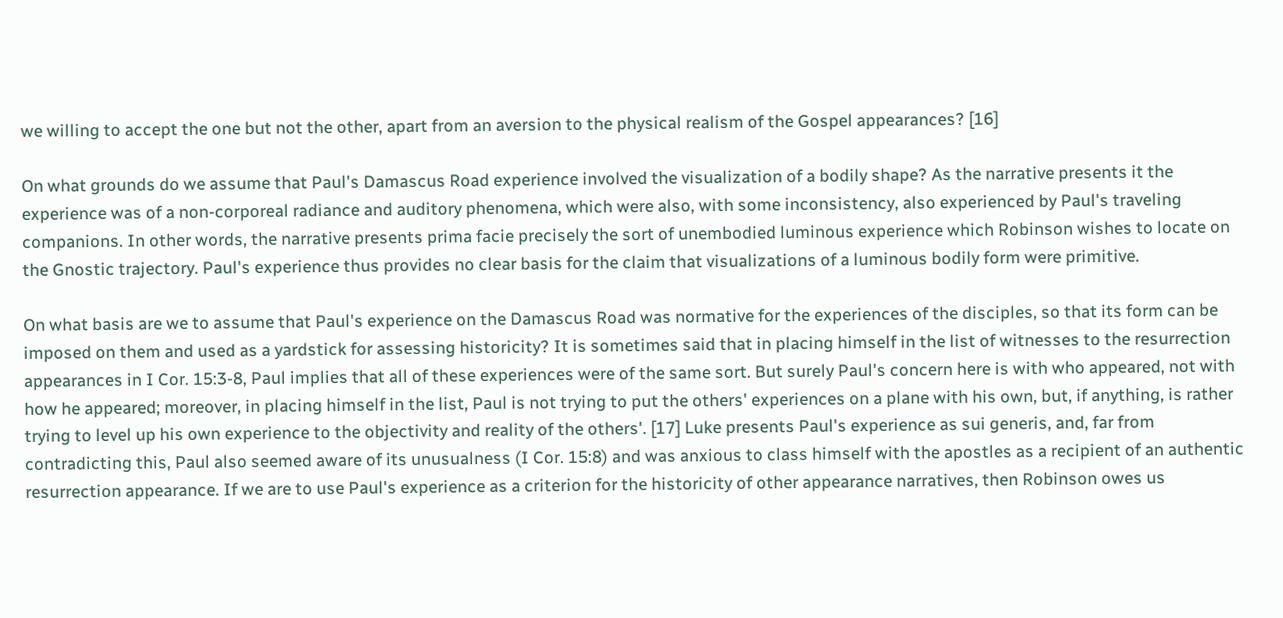we willing to accept the one but not the other, apart from an aversion to the physical realism of the Gospel appearances? [16]

On what grounds do we assume that Paul's Damascus Road experience involved the visualization of a bodily shape? As the narrative presents it the experience was of a non-corporeal radiance and auditory phenomena, which were also, with some inconsistency, also experienced by Paul's traveling companions. In other words, the narrative presents prima facie precisely the sort of unembodied luminous experience which Robinson wishes to locate on the Gnostic trajectory. Paul's experience thus provides no clear basis for the claim that visualizations of a luminous bodily form were primitive.

On what basis are we to assume that Paul's experience on the Damascus Road was normative for the experiences of the disciples, so that its form can be imposed on them and used as a yardstick for assessing historicity? It is sometimes said that in placing himself in the list of witnesses to the resurrection appearances in I Cor. 15:3-8, Paul implies that all of these experiences were of the same sort. But surely Paul's concern here is with who appeared, not with how he appeared; moreover, in placing himself in the list, Paul is not trying to put the others' experiences on a plane with his own, but, if anything, is rather trying to level up his own experience to the objectivity and reality of the others'. [17] Luke presents Paul's experience as sui generis, and, far from contradicting this, Paul also seemed aware of its unusualness (I Cor. 15:8) and was anxious to class himself with the apostles as a recipient of an authentic resurrection appearance. If we are to use Paul's experience as a criterion for the historicity of other appearance narratives, then Robinson owes us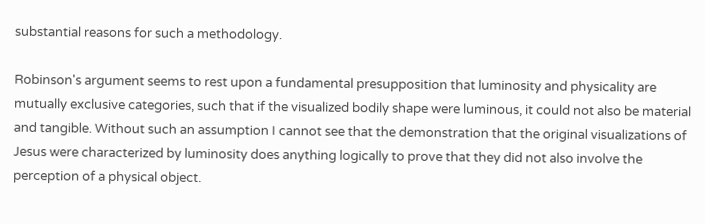substantial reasons for such a methodology.

Robinson's argument seems to rest upon a fundamental presupposition that luminosity and physicality are mutually exclusive categories, such that if the visualized bodily shape were luminous, it could not also be material and tangible. Without such an assumption I cannot see that the demonstration that the original visualizations of Jesus were characterized by luminosity does anything logically to prove that they did not also involve the perception of a physical object.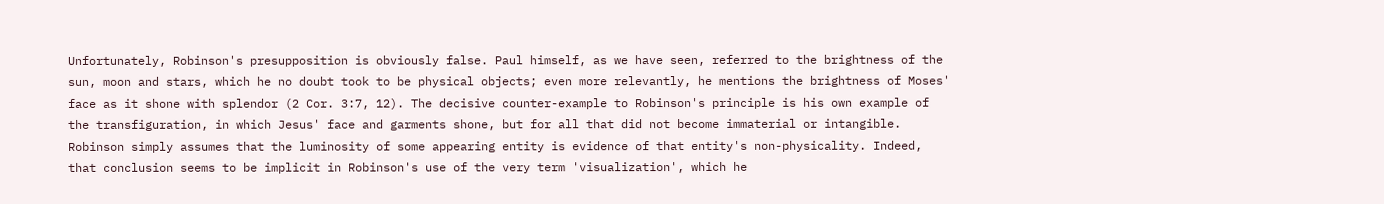Unfortunately, Robinson's presupposition is obviously false. Paul himself, as we have seen, referred to the brightness of the sun, moon and stars, which he no doubt took to be physical objects; even more relevantly, he mentions the brightness of Moses' face as it shone with splendor (2 Cor. 3:7, 12). The decisive counter-example to Robinson's principle is his own example of the transfiguration, in which Jesus' face and garments shone, but for all that did not become immaterial or intangible. Robinson simply assumes that the luminosity of some appearing entity is evidence of that entity's non-physicality. Indeed, that conclusion seems to be implicit in Robinson's use of the very term 'visualization', which he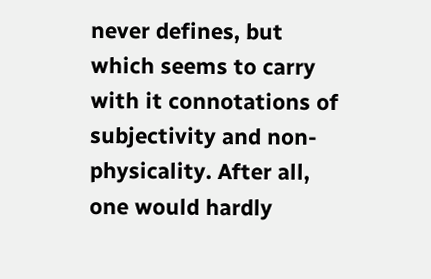never defines, but which seems to carry with it connotations of subjectivity and non-physicality. After all, one would hardly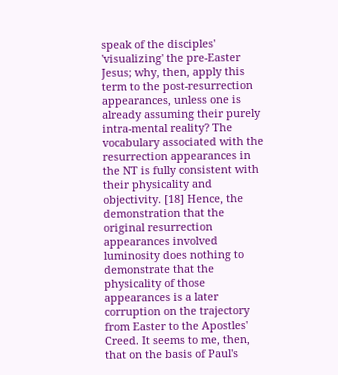speak of the disciples' 'visualizing' the pre-Easter Jesus; why, then, apply this term to the post-resurrection appearances, unless one is already assuming their purely intra-mental reality? The vocabulary associated with the resurrection appearances in the NT is fully consistent with their physicality and objectivity. [18] Hence, the demonstration that the original resurrection appearances involved luminosity does nothing to demonstrate that the physicality of those appearances is a later corruption on the trajectory from Easter to the Apostles' Creed. It seems to me, then, that on the basis of Paul's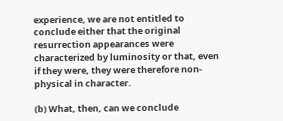experience, we are not entitled to conclude either that the original resurrection appearances were characterized by luminosity or that, even if they were, they were therefore non-physical in character.

(b) What, then, can we conclude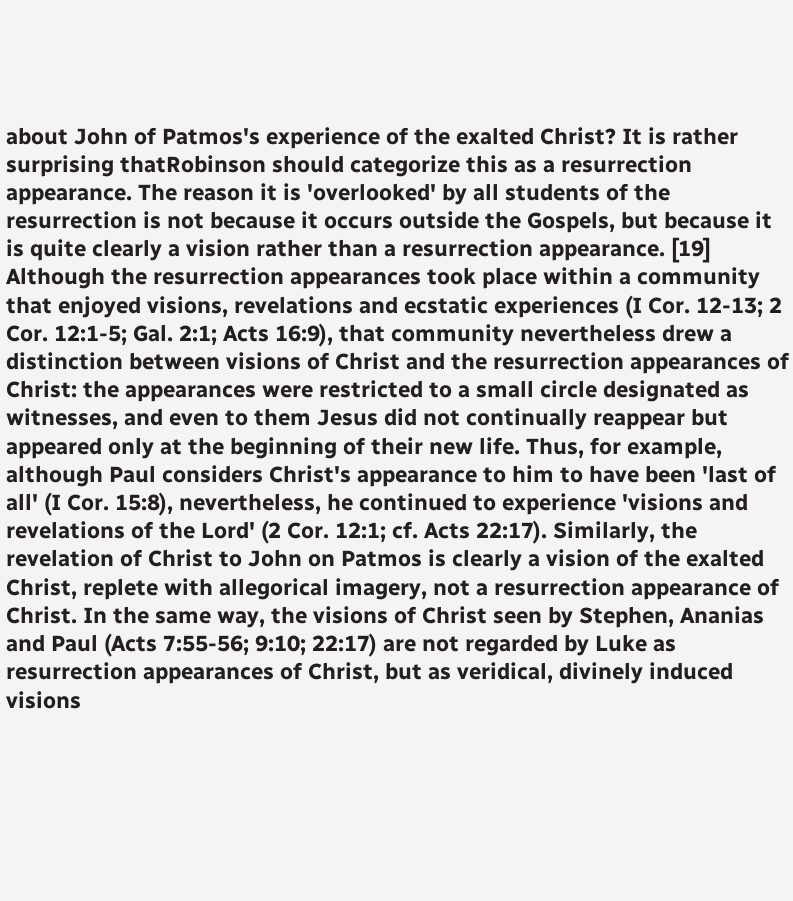about John of Patmos's experience of the exalted Christ? It is rather surprising thatRobinson should categorize this as a resurrection appearance. The reason it is 'overlooked' by all students of the resurrection is not because it occurs outside the Gospels, but because it is quite clearly a vision rather than a resurrection appearance. [19] Although the resurrection appearances took place within a community that enjoyed visions, revelations and ecstatic experiences (I Cor. 12-13; 2 Cor. 12:1-5; Gal. 2:1; Acts 16:9), that community nevertheless drew a distinction between visions of Christ and the resurrection appearances of Christ: the appearances were restricted to a small circle designated as witnesses, and even to them Jesus did not continually reappear but appeared only at the beginning of their new life. Thus, for example, although Paul considers Christ's appearance to him to have been 'last of all' (I Cor. 15:8), nevertheless, he continued to experience 'visions and revelations of the Lord' (2 Cor. 12:1; cf. Acts 22:17). Similarly, the revelation of Christ to John on Patmos is clearly a vision of the exalted Christ, replete with allegorical imagery, not a resurrection appearance of Christ. In the same way, the visions of Christ seen by Stephen, Ananias and Paul (Acts 7:55-56; 9:10; 22:17) are not regarded by Luke as resurrection appearances of Christ, but as veridical, divinely induced visions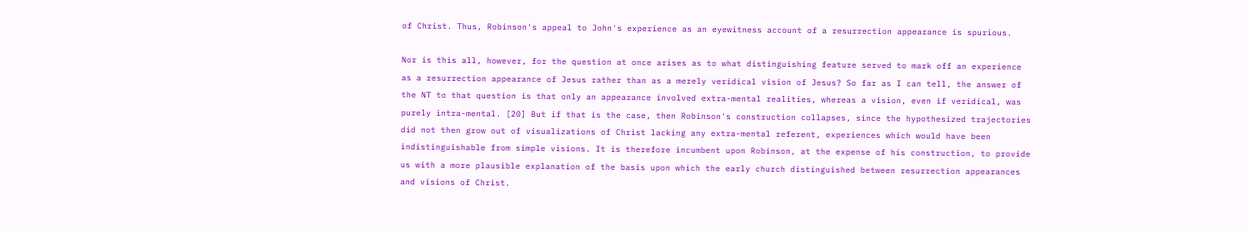of Christ. Thus, Robinson's appeal to John's experience as an eyewitness account of a resurrection appearance is spurious.

Nor is this all, however, for the question at once arises as to what distinguishing feature served to mark off an experience as a resurrection appearance of Jesus rather than as a merely veridical vision of Jesus? So far as I can tell, the answer of the NT to that question is that only an appearance involved extra-mental realities, whereas a vision, even if veridical, was purely intra-mental. [20] But if that is the case, then Robinson's construction collapses, since the hypothesized trajectories did not then grow out of visualizations of Christ lacking any extra-mental referent, experiences which would have been indistinguishable from simple visions. It is therefore incumbent upon Robinson, at the expense of his construction, to provide us with a more plausible explanation of the basis upon which the early church distinguished between resurrection appearances and visions of Christ.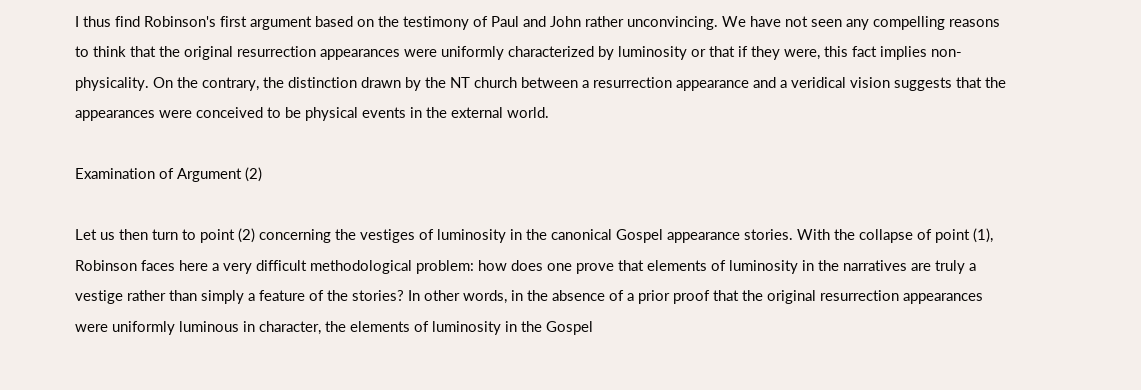I thus find Robinson's first argument based on the testimony of Paul and John rather unconvincing. We have not seen any compelling reasons to think that the original resurrection appearances were uniformly characterized by luminosity or that if they were, this fact implies non-physicality. On the contrary, the distinction drawn by the NT church between a resurrection appearance and a veridical vision suggests that the appearances were conceived to be physical events in the external world.

Examination of Argument (2)

Let us then turn to point (2) concerning the vestiges of luminosity in the canonical Gospel appearance stories. With the collapse of point (1), Robinson faces here a very difficult methodological problem: how does one prove that elements of luminosity in the narratives are truly a vestige rather than simply a feature of the stories? In other words, in the absence of a prior proof that the original resurrection appearances were uniformly luminous in character, the elements of luminosity in the Gospel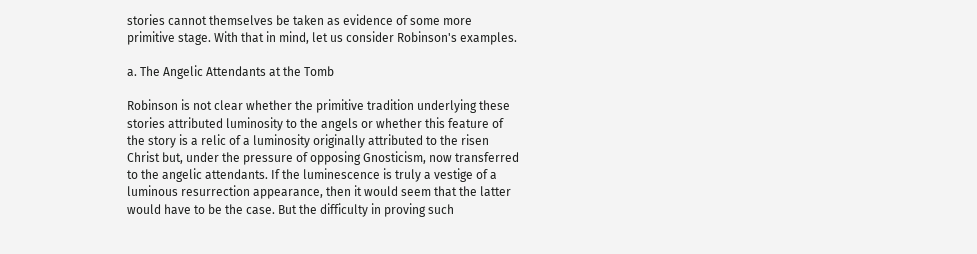stories cannot themselves be taken as evidence of some more primitive stage. With that in mind, let us consider Robinson's examples.

a. The Angelic Attendants at the Tomb

Robinson is not clear whether the primitive tradition underlying these stories attributed luminosity to the angels or whether this feature of the story is a relic of a luminosity originally attributed to the risen Christ but, under the pressure of opposing Gnosticism, now transferred to the angelic attendants. If the luminescence is truly a vestige of a luminous resurrection appearance, then it would seem that the latter would have to be the case. But the difficulty in proving such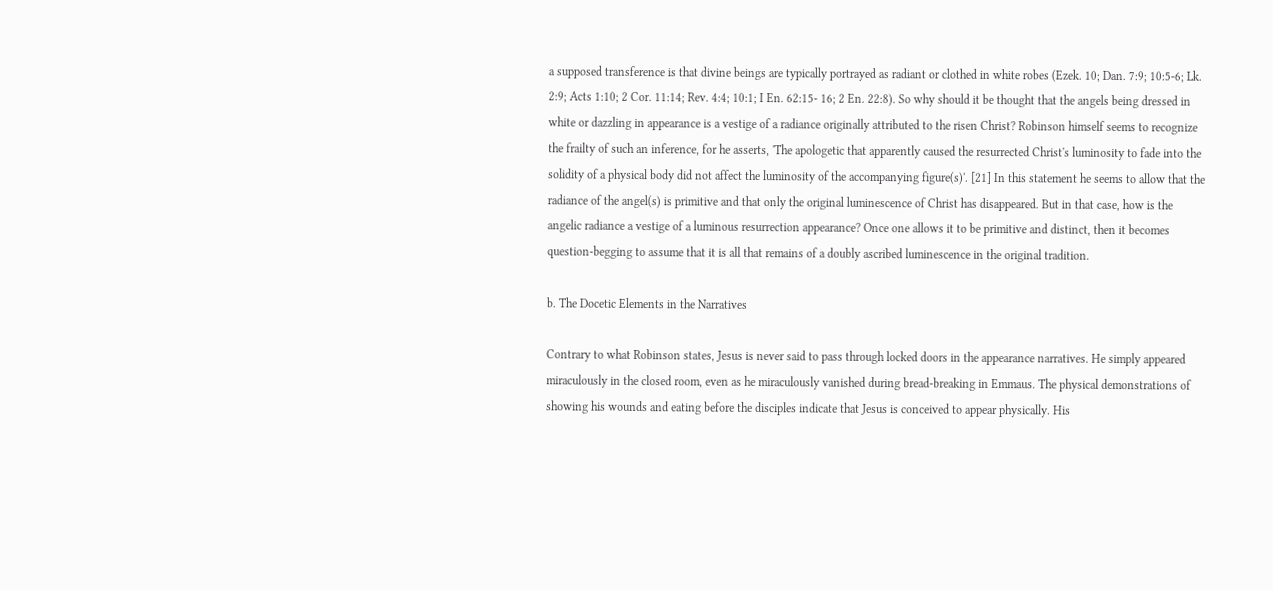a supposed transference is that divine beings are typically portrayed as radiant or clothed in white robes (Ezek. 10; Dan. 7:9; 10:5-6; Lk. 2:9; Acts 1:10; 2 Cor. 11:14; Rev. 4:4; 10:1; I En. 62:15- 16; 2 En. 22:8). So why should it be thought that the angels being dressed in white or dazzling in appearance is a vestige of a radiance originally attributed to the risen Christ? Robinson himself seems to recognize the frailty of such an inference, for he asserts, 'The apologetic that apparently caused the resurrected Christ's luminosity to fade into the solidity of a physical body did not affect the luminosity of the accompanying figure(s)'. [21] In this statement he seems to allow that the radiance of the angel(s) is primitive and that only the original luminescence of Christ has disappeared. But in that case, how is the angelic radiance a vestige of a luminous resurrection appearance? Once one allows it to be primitive and distinct, then it becomes question-begging to assume that it is all that remains of a doubly ascribed luminescence in the original tradition.

b. The Docetic Elements in the Narratives

Contrary to what Robinson states, Jesus is never said to pass through locked doors in the appearance narratives. He simply appeared miraculously in the closed room, even as he miraculously vanished during bread-breaking in Emmaus. The physical demonstrations of showing his wounds and eating before the disciples indicate that Jesus is conceived to appear physically. His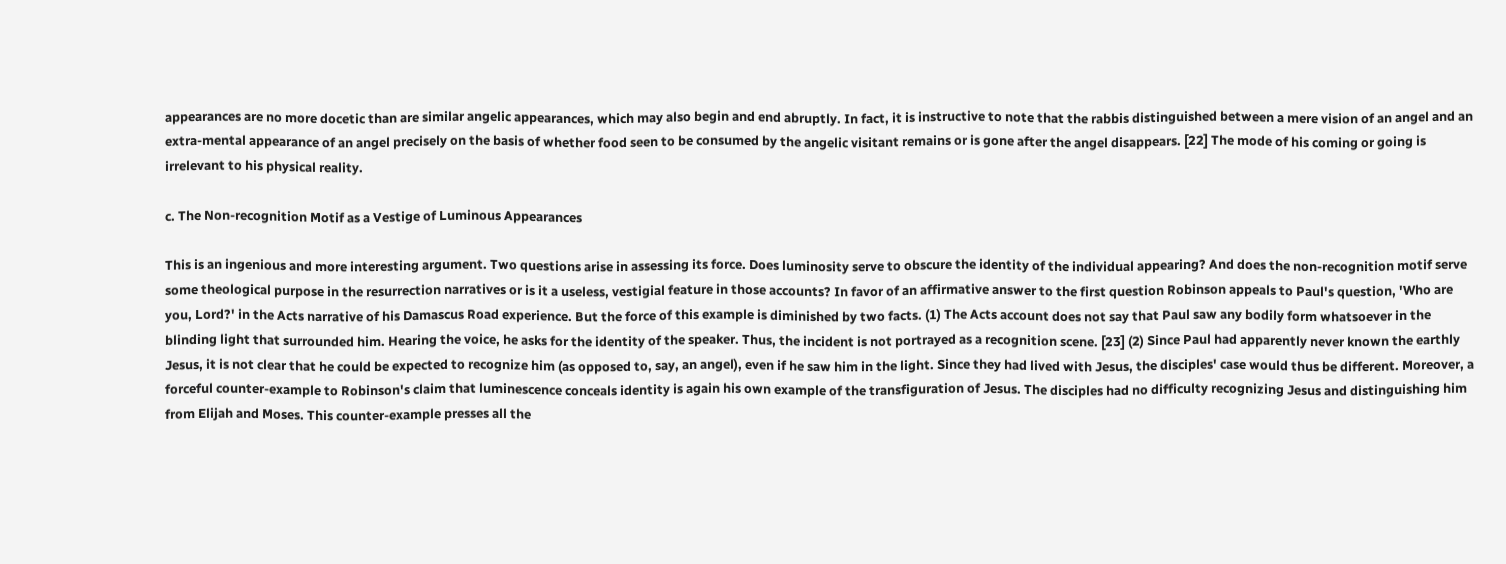appearances are no more docetic than are similar angelic appearances, which may also begin and end abruptly. In fact, it is instructive to note that the rabbis distinguished between a mere vision of an angel and an extra-mental appearance of an angel precisely on the basis of whether food seen to be consumed by the angelic visitant remains or is gone after the angel disappears. [22] The mode of his coming or going is irrelevant to his physical reality.

c. The Non-recognition Motif as a Vestige of Luminous Appearances

This is an ingenious and more interesting argument. Two questions arise in assessing its force. Does luminosity serve to obscure the identity of the individual appearing? And does the non-recognition motif serve some theological purpose in the resurrection narratives or is it a useless, vestigial feature in those accounts? In favor of an affirmative answer to the first question Robinson appeals to Paul's question, 'Who are you, Lord?' in the Acts narrative of his Damascus Road experience. But the force of this example is diminished by two facts. (1) The Acts account does not say that Paul saw any bodily form whatsoever in the blinding light that surrounded him. Hearing the voice, he asks for the identity of the speaker. Thus, the incident is not portrayed as a recognition scene. [23] (2) Since Paul had apparently never known the earthly Jesus, it is not clear that he could be expected to recognize him (as opposed to, say, an angel), even if he saw him in the light. Since they had lived with Jesus, the disciples' case would thus be different. Moreover, a forceful counter-example to Robinson's claim that luminescence conceals identity is again his own example of the transfiguration of Jesus. The disciples had no difficulty recognizing Jesus and distinguishing him from Elijah and Moses. This counter-example presses all the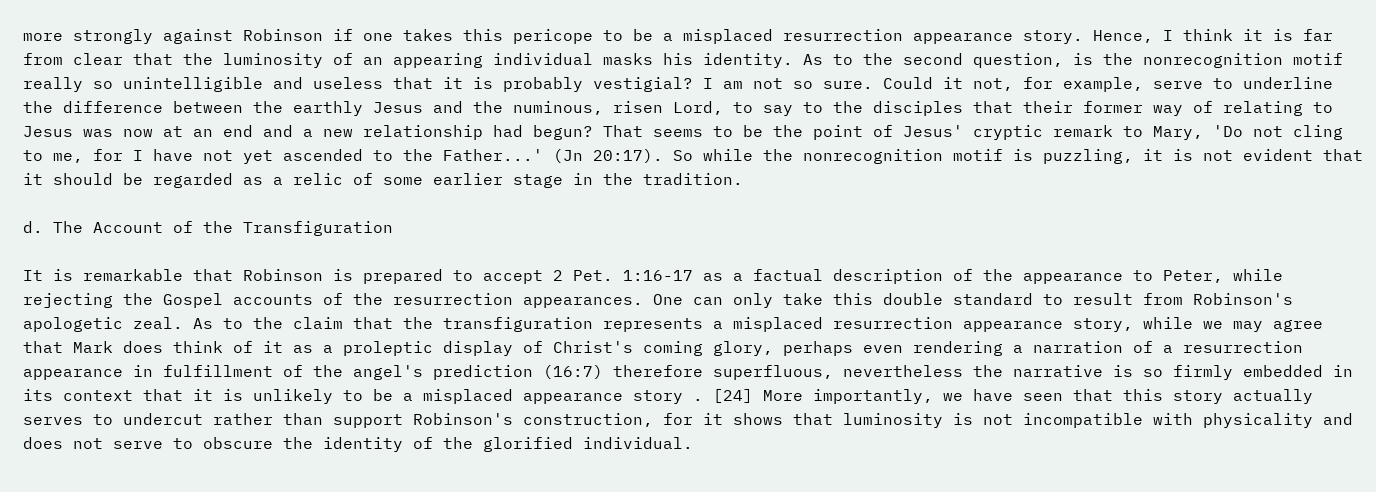more strongly against Robinson if one takes this pericope to be a misplaced resurrection appearance story. Hence, I think it is far from clear that the luminosity of an appearing individual masks his identity. As to the second question, is the nonrecognition motif really so unintelligible and useless that it is probably vestigial? I am not so sure. Could it not, for example, serve to underline the difference between the earthly Jesus and the numinous, risen Lord, to say to the disciples that their former way of relating to Jesus was now at an end and a new relationship had begun? That seems to be the point of Jesus' cryptic remark to Mary, 'Do not cling to me, for I have not yet ascended to the Father...' (Jn 20:17). So while the nonrecognition motif is puzzling, it is not evident that it should be regarded as a relic of some earlier stage in the tradition.

d. The Account of the Transfiguration

It is remarkable that Robinson is prepared to accept 2 Pet. 1:16-17 as a factual description of the appearance to Peter, while rejecting the Gospel accounts of the resurrection appearances. One can only take this double standard to result from Robinson's apologetic zeal. As to the claim that the transfiguration represents a misplaced resurrection appearance story, while we may agree that Mark does think of it as a proleptic display of Christ's coming glory, perhaps even rendering a narration of a resurrection appearance in fulfillment of the angel's prediction (16:7) therefore superfluous, nevertheless the narrative is so firmly embedded in its context that it is unlikely to be a misplaced appearance story . [24] More importantly, we have seen that this story actually serves to undercut rather than support Robinson's construction, for it shows that luminosity is not incompatible with physicality and does not serve to obscure the identity of the glorified individual.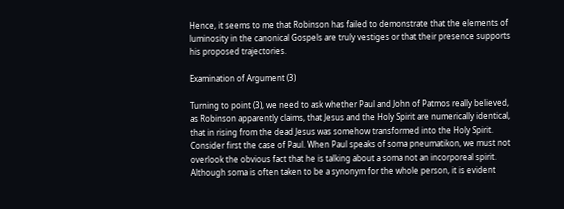Hence, it seems to me that Robinson has failed to demonstrate that the elements of luminosity in the canonical Gospels are truly vestiges or that their presence supports his proposed trajectories.

Examination of Argument (3)

Turning to point (3), we need to ask whether Paul and John of Patmos really believed, as Robinson apparently claims, that Jesus and the Holy Spirit are numerically identical, that in rising from the dead Jesus was somehow transformed into the Holy Spirit. Consider first the case of Paul. When Paul speaks of soma pneumatikon, we must not overlook the obvious fact that he is talking about a soma not an incorporeal spirit. Although soma is often taken to be a synonym for the whole person, it is evident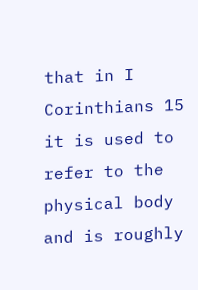that in I Corinthians 15 it is used to refer to the physical body and is roughly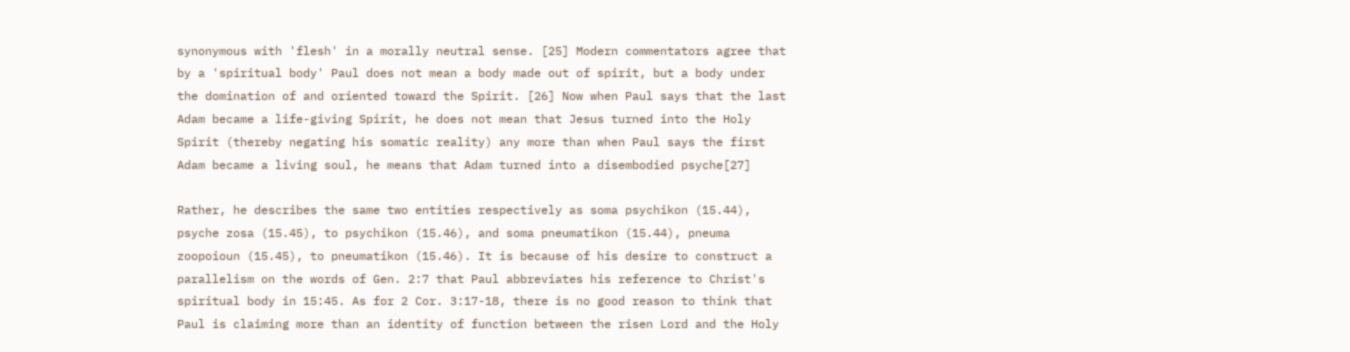synonymous with 'flesh' in a morally neutral sense. [25] Modern commentators agree that by a 'spiritual body' Paul does not mean a body made out of spirit, but a body under the domination of and oriented toward the Spirit. [26] Now when Paul says that the last Adam became a life-giving Spirit, he does not mean that Jesus turned into the Holy Spirit (thereby negating his somatic reality) any more than when Paul says the first Adam became a living soul, he means that Adam turned into a disembodied psyche[27]

Rather, he describes the same two entities respectively as soma psychikon (15.44), psyche zosa (15.45), to psychikon (15.46), and soma pneumatikon (15.44), pneuma zoopoioun (15.45), to pneumatikon (15.46). It is because of his desire to construct a parallelism on the words of Gen. 2:7 that Paul abbreviates his reference to Christ's spiritual body in 15:45. As for 2 Cor. 3:17-18, there is no good reason to think that Paul is claiming more than an identity of function between the risen Lord and the Holy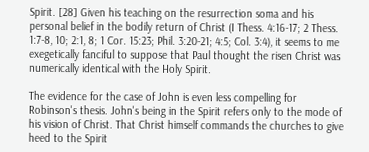Spirit. [28] Given his teaching on the resurrection soma and his personal belief in the bodily return of Christ (I Thess. 4:16-17; 2 Thess. 1:7-8, 10; 2:1, 8; 1 Cor. 15:23; Phil. 3:20-21; 4:5; Col. 3:4), it seems to me exegetically fanciful to suppose that Paul thought the risen Christ was numerically identical with the Holy Spirit.

The evidence for the case of John is even less compelling for Robinson's thesis. John's being in the Spirit refers only to the mode of his vision of Christ. That Christ himself commands the churches to give heed to the Spirit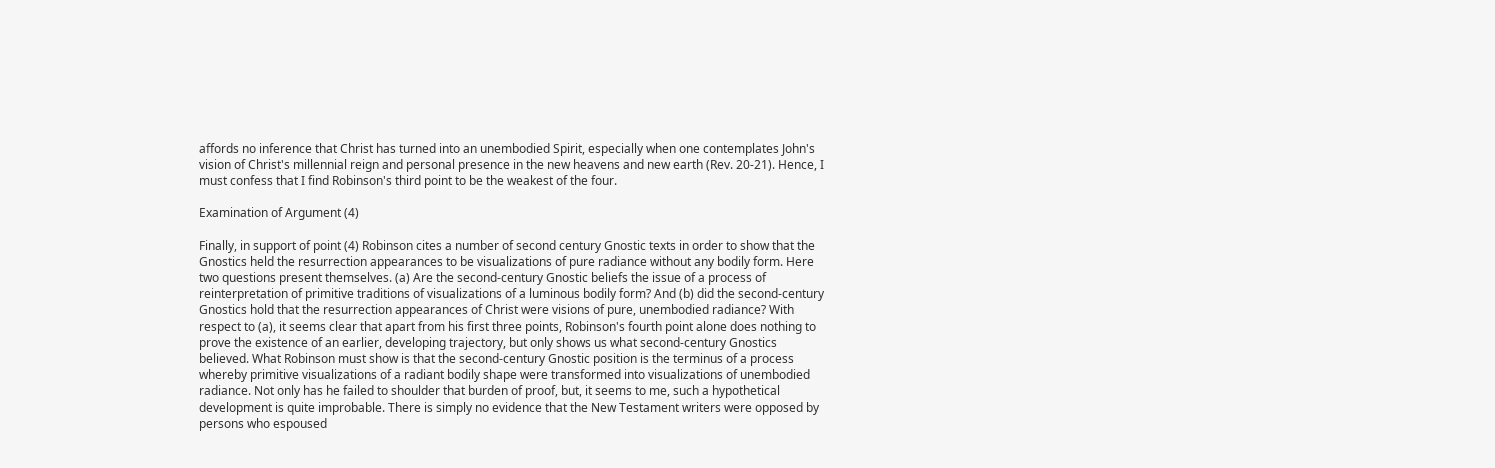affords no inference that Christ has turned into an unembodied Spirit, especially when one contemplates John's vision of Christ's millennial reign and personal presence in the new heavens and new earth (Rev. 20-21). Hence, I must confess that I find Robinson's third point to be the weakest of the four.

Examination of Argument (4)

Finally, in support of point (4) Robinson cites a number of second century Gnostic texts in order to show that the Gnostics held the resurrection appearances to be visualizations of pure radiance without any bodily form. Here two questions present themselves. (a) Are the second-century Gnostic beliefs the issue of a process of reinterpretation of primitive traditions of visualizations of a luminous bodily form? And (b) did the second-century Gnostics hold that the resurrection appearances of Christ were visions of pure, unembodied radiance? With respect to (a), it seems clear that apart from his first three points, Robinson's fourth point alone does nothing to prove the existence of an earlier, developing trajectory, but only shows us what second-century Gnostics believed. What Robinson must show is that the second-century Gnostic position is the terminus of a process whereby primitive visualizations of a radiant bodily shape were transformed into visualizations of unembodied radiance. Not only has he failed to shoulder that burden of proof, but, it seems to me, such a hypothetical development is quite improbable. There is simply no evidence that the New Testament writers were opposed by persons who espoused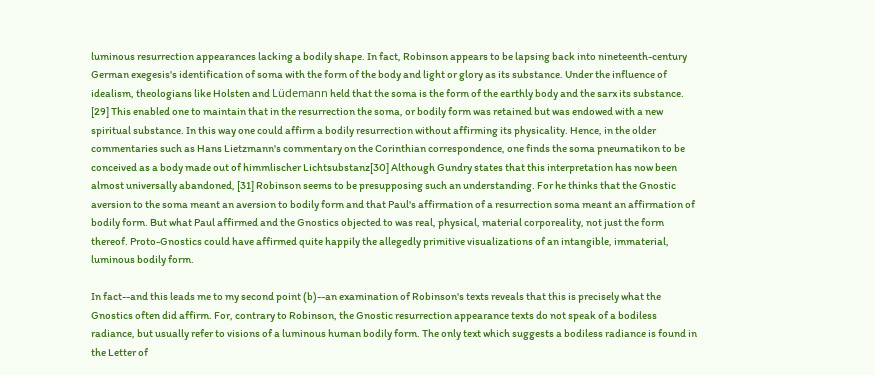luminous resurrection appearances lacking a bodily shape. In fact, Robinson appears to be lapsing back into nineteenth-century German exegesis's identification of soma with the form of the body and light or glory as its substance. Under the influence of idealism, theologians like Holsten and Lüdemann held that the soma is the form of the earthly body and the sarx its substance. [29] This enabled one to maintain that in the resurrection the soma, or bodily form was retained but was endowed with a new spiritual substance. In this way one could affirm a bodily resurrection without affirming its physicality. Hence, in the older commentaries such as Hans Lietzmann's commentary on the Corinthian correspondence, one finds the soma pneumatikon to be conceived as a body made out of himmlischer Lichtsubstanz[30] Although Gundry states that this interpretation has now been almost universally abandoned, [31] Robinson seems to be presupposing such an understanding. For he thinks that the Gnostic aversion to the soma meant an aversion to bodily form and that Paul's affirmation of a resurrection soma meant an affirmation of bodily form. But what Paul affirmed and the Gnostics objected to was real, physical, material corporeality, not just the form thereof. Proto-Gnostics could have affirmed quite happily the allegedly primitive visualizations of an intangible, immaterial, luminous bodily form.

In fact--and this leads me to my second point (b)--an examination of Robinson's texts reveals that this is precisely what the Gnostics often did affirm. For, contrary to Robinson, the Gnostic resurrection appearance texts do not speak of a bodiless radiance, but usually refer to visions of a luminous human bodily form. The only text which suggests a bodiless radiance is found in the Letter of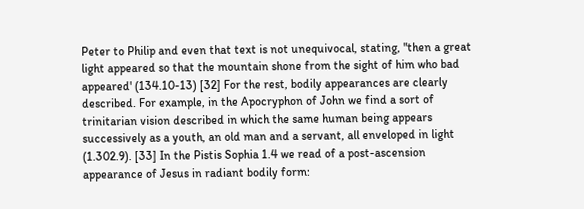Peter to Philip and even that text is not unequivocal, stating, "then a great light appeared so that the mountain shone from the sight of him who bad appeared' (134.10-13) [32] For the rest, bodily appearances are clearly described. For example, in the Apocryphon of John we find a sort of trinitarian vision described in which the same human being appears successively as a youth, an old man and a servant, all enveloped in light (1.302.9). [33] In the Pistis Sophia 1.4 we read of a post-ascension appearance of Jesus in radiant bodily form: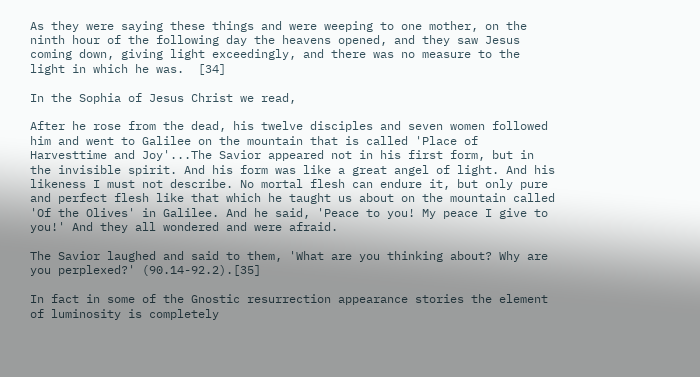As they were saying these things and were weeping to one mother, on the ninth hour of the following day the heavens opened, and they saw Jesus coming down, giving light exceedingly, and there was no measure to the light in which he was.  [34]

In the Sophia of Jesus Christ we read,

After he rose from the dead, his twelve disciples and seven women followed him and went to Galilee on the mountain that is called 'Place of Harvesttime and Joy'...The Savior appeared not in his first form, but in the invisible spirit. And his form was like a great angel of light. And his likeness I must not describe. No mortal flesh can endure it, but only pure and perfect flesh like that which he taught us about on the mountain called 'Of the Olives' in Galilee. And he said, 'Peace to you! My peace I give to you!' And they all wondered and were afraid.

The Savior laughed and said to them, 'What are you thinking about? Why are you perplexed?' (90.14-92.2).[35]

In fact in some of the Gnostic resurrection appearance stories the element of luminosity is completely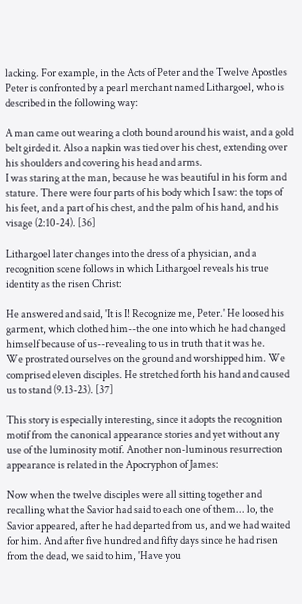lacking. For example, in the Acts of Peter and the Twelve Apostles Peter is confronted by a pearl merchant named Lithargoel, who is described in the following way:

A man came out wearing a cloth bound around his waist, and a gold belt girded it. Also a napkin was tied over his chest, extending over his shoulders and covering his head and arms.
I was staring at the man, because he was beautiful in his form and stature. There were four parts of his body which I saw: the tops of his feet, and a part of his chest, and the palm of his hand, and his visage (2:10-24). [36]

Lithargoel later changes into the dress of a physician, and a recognition scene follows in which Lithargoel reveals his true identity as the risen Christ:

He answered and said, 'It is I! Recognize me, Peter.' He loosed his garment, which clothed him--the one into which he had changed himself because of us--revealing to us in truth that it was he.
We prostrated ourselves on the ground and worshipped him. We comprised eleven disciples. He stretched forth his hand and caused us to stand (9.13-23). [37]

This story is especially interesting, since it adopts the recognition motif from the canonical appearance stories and yet without any use of the luminosity motif. Another non-luminous resurrection appearance is related in the Apocryphon of James:

Now when the twelve disciples were all sitting together and recalling what the Savior had said to each one of them... lo, the Savior appeared, after he had departed from us, and we had waited for him. And after five hundred and fifty days since he had risen from the dead, we said to him, 'Have you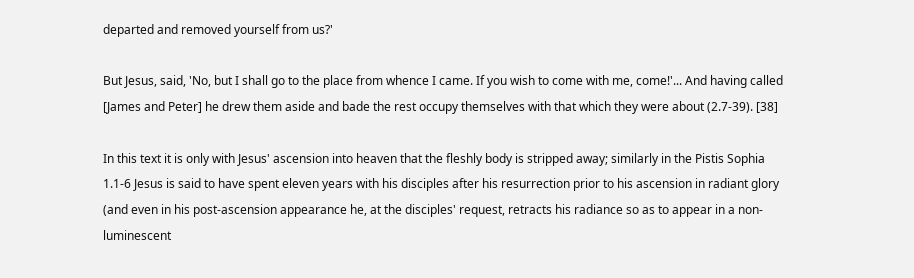departed and removed yourself from us?'

But Jesus, said, 'No, but I shall go to the place from whence I came. If you wish to come with me, come!'... And having called [James and Peter] he drew them aside and bade the rest occupy themselves with that which they were about (2.7-39). [38]

In this text it is only with Jesus' ascension into heaven that the fleshly body is stripped away; similarly in the Pistis Sophia 1.1-6 Jesus is said to have spent eleven years with his disciples after his resurrection prior to his ascension in radiant glory (and even in his post-ascension appearance he, at the disciples' request, retracts his radiance so as to appear in a non-luminescent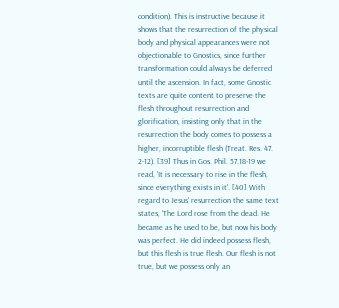condition). This is instructive because it shows that the resurrection of the physical body and physical appearances were not objectionable to Gnostics, since further transformation could always be deferred until the ascension. In fact, some Gnostic texts are quite content to preserve the flesh throughout resurrection and glorification, insisting only that in the resurrection the body comes to possess a higher, incorruptible flesh (Treat. Res. 47. 2-12). [39] Thus in Gos. Phil. 57.18-19 we read, 'It is necessary to rise in the flesh, since everything exists in it'. [40] With regard to Jesus' resurrection the same text states, 'The Lord rose from the dead. He became as he used to be, but now his body was perfect. He did indeed possess flesh, but this flesh is true flesh. Our flesh is not true, but we possess only an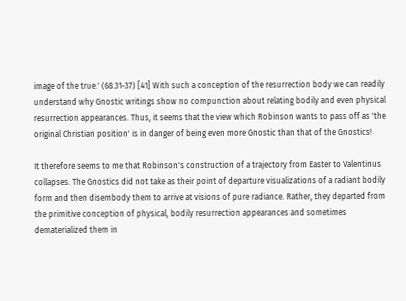image of the true.' (68.31-37) [41] With such a conception of the resurrection body we can readily understand why Gnostic writings show no compunction about relating bodily and even physical resurrection appearances. Thus, it seems that the view which Robinson wants to pass off as 'the original Christian position' is in danger of being even more Gnostic than that of the Gnostics!

It therefore seems to me that Robinson's construction of a trajectory from Easter to Valentinus collapses. The Gnostics did not take as their point of departure visualizations of a radiant bodily form and then disembody them to arrive at visions of pure radiance. Rather, they departed from the primitive conception of physical, bodily resurrection appearances and sometimes dematerialized them in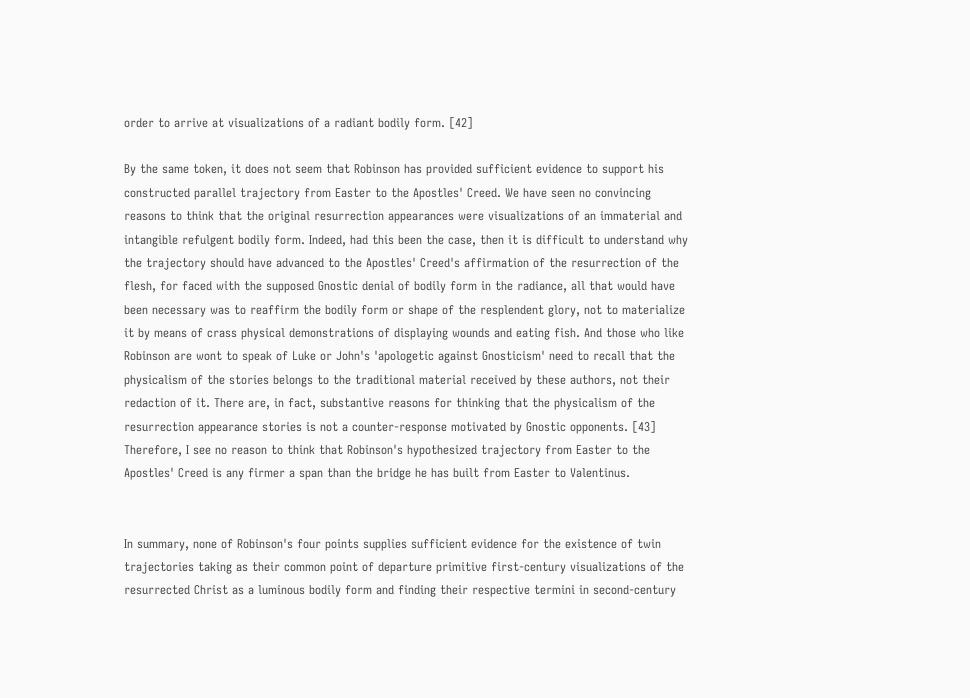order to arrive at visualizations of a radiant bodily form. [42]

By the same token, it does not seem that Robinson has provided sufficient evidence to support his constructed parallel trajectory from Easter to the Apostles' Creed. We have seen no convincing reasons to think that the original resurrection appearances were visualizations of an immaterial and intangible refulgent bodily form. Indeed, had this been the case, then it is difficult to understand why the trajectory should have advanced to the Apostles' Creed's affirmation of the resurrection of the flesh, for faced with the supposed Gnostic denial of bodily form in the radiance, all that would have been necessary was to reaffirm the bodily form or shape of the resplendent glory, not to materialize it by means of crass physical demonstrations of displaying wounds and eating fish. And those who like Robinson are wont to speak of Luke or John's 'apologetic against Gnosticism' need to recall that the physicalism of the stories belongs to the traditional material received by these authors, not their redaction of it. There are, in fact, substantive reasons for thinking that the physicalism of the resurrection appearance stories is not a counter-response motivated by Gnostic opponents. [43] Therefore, I see no reason to think that Robinson's hypothesized trajectory from Easter to the Apostles' Creed is any firmer a span than the bridge he has built from Easter to Valentinus.


In summary, none of Robinson's four points supplies sufficient evidence for the existence of twin trajectories taking as their common point of departure primitive first-century visualizations of the resurrected Christ as a luminous bodily form and finding their respective termini in second-century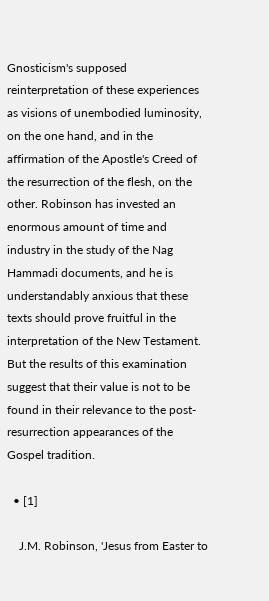Gnosticism's supposed reinterpretation of these experiences as visions of unembodied luminosity, on the one hand, and in the affirmation of the Apostle's Creed of the resurrection of the flesh, on the other. Robinson has invested an enormous amount of time and industry in the study of the Nag Hammadi documents, and he is understandably anxious that these texts should prove fruitful in the interpretation of the New Testament. But the results of this examination suggest that their value is not to be found in their relevance to the post-resurrection appearances of the Gospel tradition.

  • [1]

    J.M. Robinson, 'Jesus from Easter to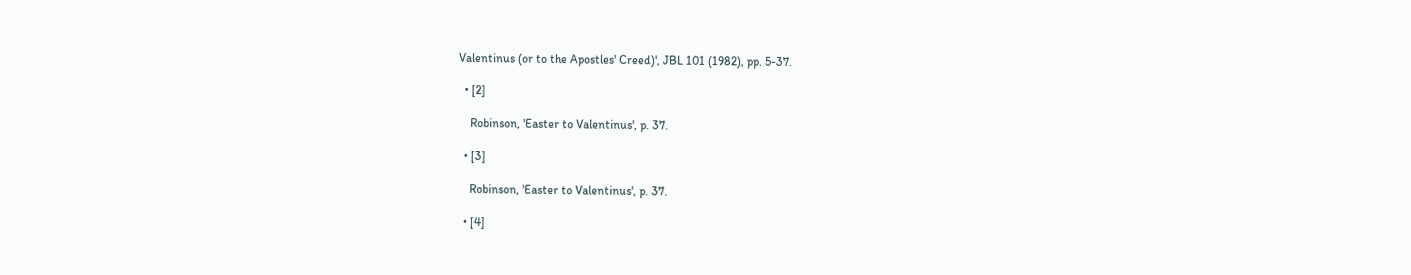Valentinus (or to the Apostles' Creed)', JBL 101 (1982), pp. 5-37.

  • [2]

    Robinson, 'Easter to Valentinus', p. 37.

  • [3]

    Robinson, 'Easter to Valentinus', p. 37.

  • [4]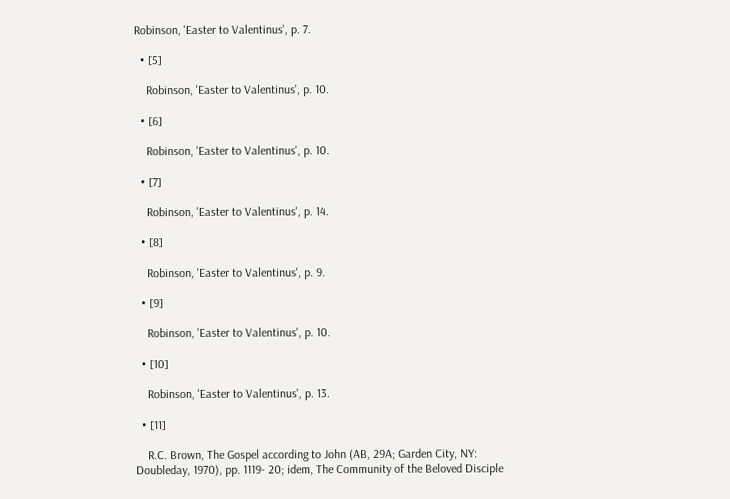Robinson, 'Easter to Valentinus', p. 7.

  • [5]

    Robinson, 'Easter to Valentinus', p. 10.

  • [6]

    Robinson, 'Easter to Valentinus', p. 10.

  • [7]

    Robinson, 'Easter to Valentinus', p. 14.

  • [8]

    Robinson, 'Easter to Valentinus', p. 9.

  • [9]

    Robinson, 'Easter to Valentinus', p. 10.

  • [10]

    Robinson, 'Easter to Valentinus', p. 13.

  • [11]

    R.C. Brown, The Gospel according to John (AB, 29A; Garden City, NY: Doubleday, 1970), pp. 1119- 20; idem, The Community of the Beloved Disciple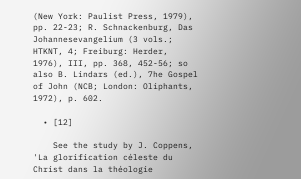(New York: Paulist Press, 1979), pp. 22-23; R. Schnackenburg, Das Johannesevangelium (3 vols.; HTKNT, 4; Freiburg: Herder, 1976), III, pp. 368, 452-56; so also B. Lindars (ed.), 7he Gospel of John (NCB; London: Oliphants, 1972), p. 602.

  • [12]

    See the study by J. Coppens, 'La glorification céleste du Christ dans la théologie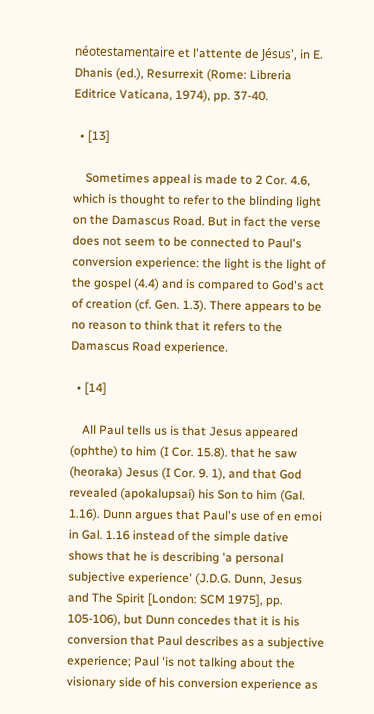néotestamentaire et l'attente de Jésus', in E. Dhanis (ed.), Resurrexit (Rome: Libreria Editrice Vaticana, 1974), pp. 37-40.

  • [13]

    Sometimes appeal is made to 2 Cor. 4.6, which is thought to refer to the blinding light on the Damascus Road. But in fact the verse does not seem to be connected to Paul's conversion experience: the light is the light of the gospel (4.4) and is compared to God's act of creation (cf. Gen. 1.3). There appears to be no reason to think that it refers to the Damascus Road experience.

  • [14]

    All Paul tells us is that Jesus appeared (ophthe) to him (I Cor. 15.8). that he saw (heoraka) Jesus (I Cor. 9. 1), and that God revealed (apokalupsai) his Son to him (Gal. 1.16). Dunn argues that Paul's use of en emoi in Gal. 1.16 instead of the simple dative shows that he is describing 'a personal subjective experience' (J.D.G. Dunn, Jesus and The Spirit [London: SCM 1975], pp. 105-106), but Dunn concedes that it is his conversion that Paul describes as a subjective experience; Paul 'is not talking about the visionary side of his conversion experience as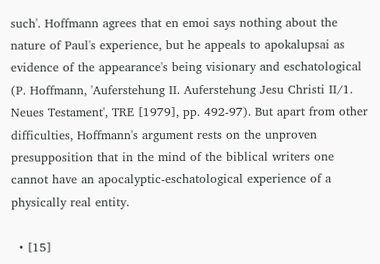such'. Hoffmann agrees that en emoi says nothing about the nature of Paul's experience, but he appeals to apokalupsai as evidence of the appearance's being visionary and eschatological (P. Hoffmann, 'Auferstehung II. Auferstehung Jesu Christi II/1. Neues Testament', TRE [1979], pp. 492-97). But apart from other difficulties, Hoffmann's argument rests on the unproven presupposition that in the mind of the biblical writers one cannot have an apocalyptic-eschatological experience of a physically real entity.

  • [15]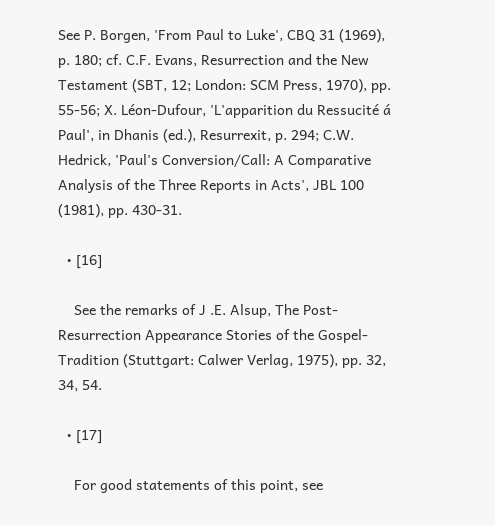See P. Borgen, 'From Paul to Luke', CBQ 31 (1969), p. 180; cf. C.F. Evans, Resurrection and the New Testament (SBT, 12; London: SCM Press, 1970), pp. 55-56; X. Léon-Dufour, 'L'apparition du Ressucité á Paul', in Dhanis (ed.), Resurrexit, p. 294; C.W. Hedrick, 'Paul's Conversion/Call: A Comparative Analysis of the Three Reports in Acts', JBL 100 (1981), pp. 430-31.

  • [16]

    See the remarks of J .E. Alsup, The Post-Resurrection Appearance Stories of the Gospel-Tradition (Stuttgart: Calwer Verlag, 1975), pp. 32, 34, 54.

  • [17]

    For good statements of this point, see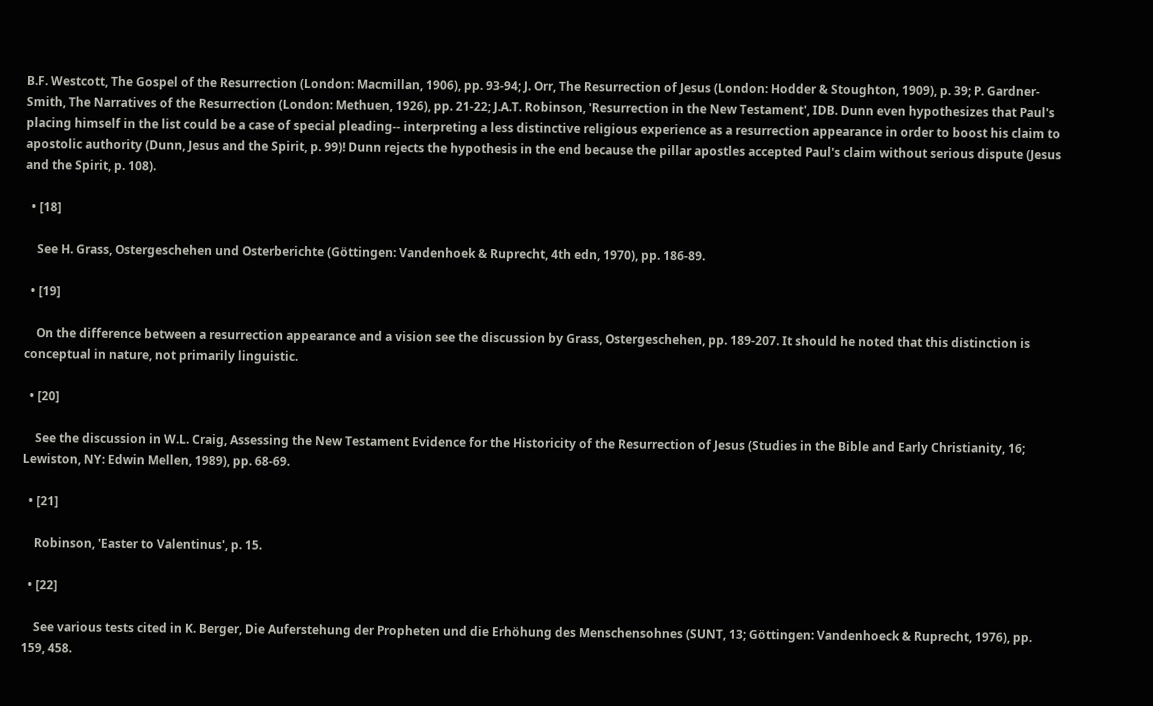B.F. Westcott, The Gospel of the Resurrection (London: Macmillan, 1906), pp. 93-94; J. Orr, The Resurrection of Jesus (London: Hodder & Stoughton, 1909), p. 39; P. Gardner-Smith, The Narratives of the Resurrection (London: Methuen, 1926), pp. 21-22; J.A.T. Robinson, 'Resurrection in the New Testament', IDB. Dunn even hypothesizes that Paul's placing himself in the list could be a case of special pleading-- interpreting a less distinctive religious experience as a resurrection appearance in order to boost his claim to apostolic authority (Dunn, Jesus and the Spirit, p. 99)! Dunn rejects the hypothesis in the end because the pillar apostles accepted Paul's claim without serious dispute (Jesus and the Spirit, p. 108).

  • [18]

    See H. Grass, Ostergeschehen und Osterberichte (Göttingen: Vandenhoek & Ruprecht, 4th edn, 1970), pp. 186-89.

  • [19]

    On the difference between a resurrection appearance and a vision see the discussion by Grass, Ostergeschehen, pp. 189-207. It should he noted that this distinction is conceptual in nature, not primarily linguistic.

  • [20]

    See the discussion in W.L. Craig, Assessing the New Testament Evidence for the Historicity of the Resurrection of Jesus (Studies in the Bible and Early Christianity, 16; Lewiston, NY: Edwin Mellen, 1989), pp. 68-69.

  • [21]

    Robinson, 'Easter to Valentinus', p. 15.

  • [22]

    See various tests cited in K. Berger, Die Auferstehung der Propheten und die Erhöhung des Menschensohnes (SUNT, 13; Göttingen: Vandenhoeck & Ruprecht, 1976), pp. 159, 458.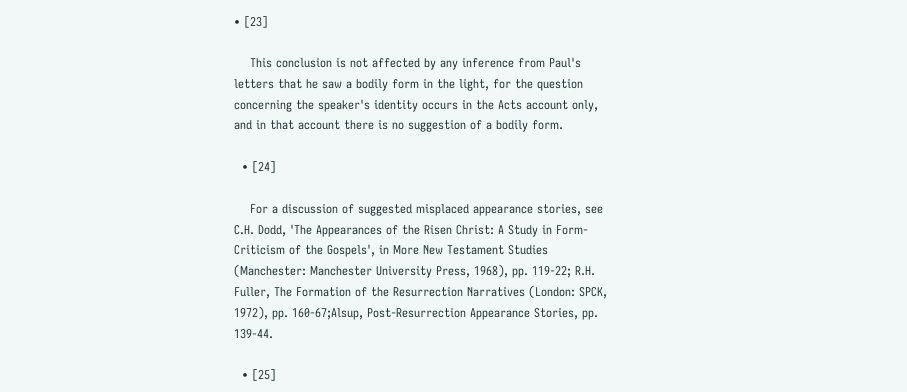• [23]

    This conclusion is not affected by any inference from Paul's letters that he saw a bodily form in the light, for the question concerning the speaker's identity occurs in the Acts account only, and in that account there is no suggestion of a bodily form.

  • [24]

    For a discussion of suggested misplaced appearance stories, see C.H. Dodd, 'The Appearances of the Risen Christ: A Study in Form-Criticism of the Gospels', in More New Testament Studies (Manchester: Manchester University Press, 1968), pp. 119-22; R.H. Fuller, The Formation of the Resurrection Narratives (London: SPCK, 1972), pp. 160-67;Alsup, Post-Resurrection Appearance Stories, pp. 139-44.

  • [25]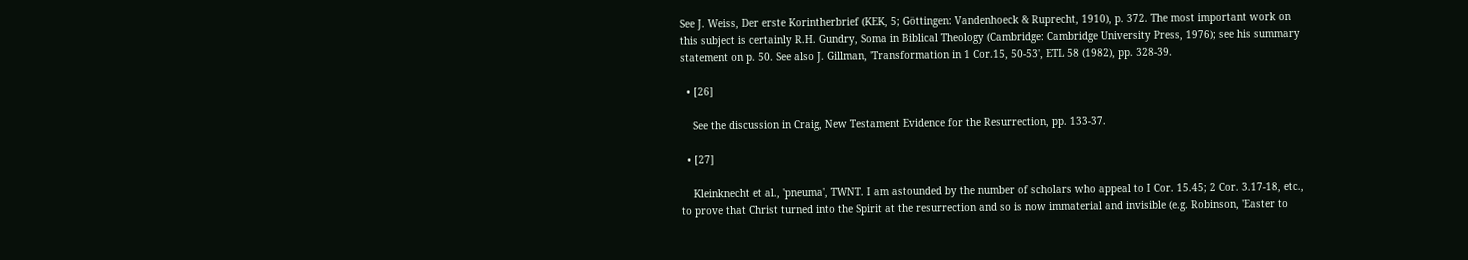See J. Weiss, Der erste Korintherbrief (KEK, 5; Göttingen: Vandenhoeck & Ruprecht, 1910), p. 372. The most important work on this subject is certainly R.H. Gundry, Soma in Biblical Theology (Cambridge: Cambridge University Press, 1976); see his summary statement on p. 50. See also J. Gillman, 'Transformation in 1 Cor.15, 50-53', ETL 58 (1982), pp. 328-39.

  • [26]

    See the discussion in Craig, New Testament Evidence for the Resurrection, pp. 133-37.

  • [27]

    Kleinknecht et al., 'pneuma', TWNT. I am astounded by the number of scholars who appeal to I Cor. 15.45; 2 Cor. 3.17-18, etc., to prove that Christ turned into the Spirit at the resurrection and so is now immaterial and invisible (e.g. Robinson, 'Easter to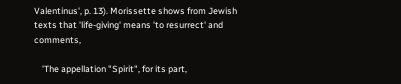Valentinus', p. 13). Morissette shows from Jewish texts that 'life-giving' means 'to resurrect' and comments,

    'The appellation "Spirit", for its part,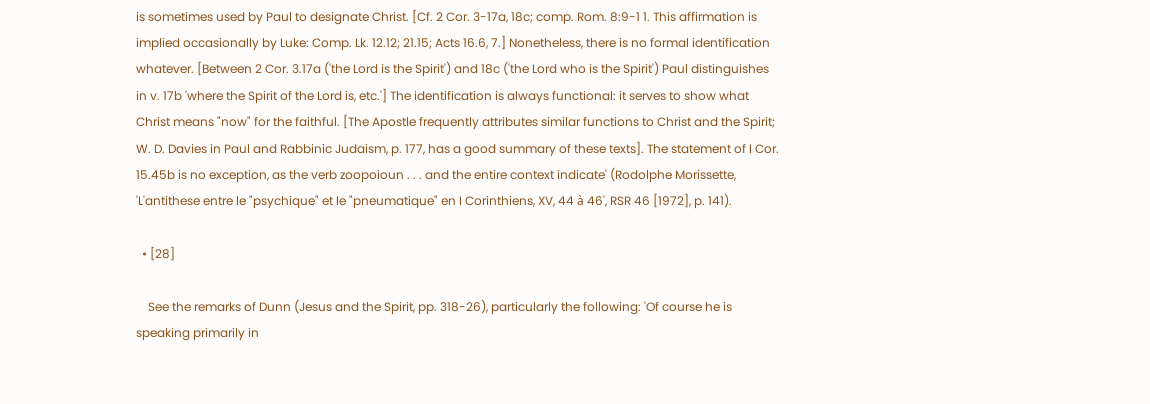is sometimes used by Paul to designate Christ. [Cf. 2 Cor. 3-17a, 18c; comp. Rom. 8:9-1 1. This affirmation is implied occasionally by Luke: Comp. Lk. 12.12; 21.15; Acts 16.6, 7.] Nonetheless, there is no formal identification whatever. [Between 2 Cor. 3.17a ('the Lord is the Spirit') and 18c ('the Lord who is the Spirit') Paul distinguishes in v. 17b 'where the Spirit of the Lord is, etc.'] The identification is always functional: it serves to show what Christ means "now" for the faithful. [The Apostle frequently attributes similar functions to Christ and the Spirit; W. D. Davies in Paul and Rabbinic Judaism, p. 177, has a good summary of these texts]. The statement of I Cor. 15.45b is no exception, as the verb zoopoioun . . . and the entire context indicate' (Rodolphe Morissette, 'L'antithese entre le "psychique" et le "pneumatique" en I Corinthiens, XV, 44 à 46', RSR 46 [1972], p. 141).

  • [28]

    See the remarks of Dunn (Jesus and the Spirit, pp. 318-26), particularly the following: 'Of course he is speaking primarily in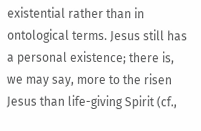existential rather than in ontological terms. Jesus still has a personal existence; there is, we may say, more to the risen Jesus than life-giving Spirit (cf.,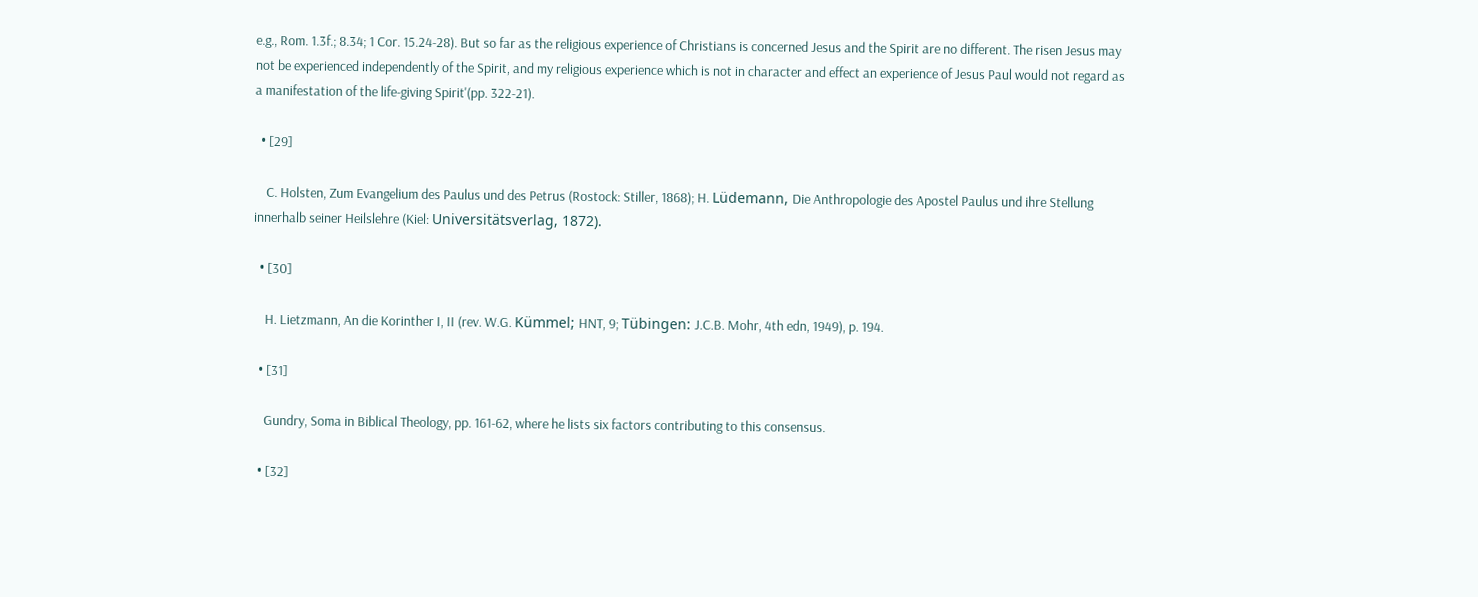e.g., Rom. 1.3f.; 8.34; 1 Cor. 15.24-28). But so far as the religious experience of Christians is concerned Jesus and the Spirit are no different. The risen Jesus may not be experienced independently of the Spirit, and my religious experience which is not in character and effect an experience of Jesus Paul would not regard as a manifestation of the life-giving Spirit'(pp. 322-21).

  • [29]

    C. Holsten, Zum Evangelium des Paulus und des Petrus (Rostock: Stiller, 1868); H. Lüdemann, Die Anthropologie des Apostel Paulus und ihre Stellung innerhalb seiner Heilslehre (Kiel: Universitätsverlag, 1872).

  • [30]

    H. Lietzmann, An die Korinther I, II (rev. W.G. Kümmel; HNT, 9; Tübingen: J.C.B. Mohr, 4th edn, 1949), p. 194.

  • [31]

    Gundry, Soma in Biblical Theology, pp. 161-62, where he lists six factors contributing to this consensus.

  • [32]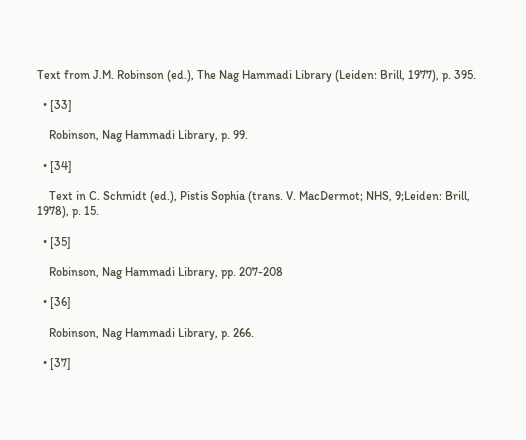Text from J.M. Robinson (ed.), The Nag Hammadi Library (Leiden: Brill, 1977), p. 395.

  • [33]

    Robinson, Nag Hammadi Library, p. 99.

  • [34]

    Text in C. Schmidt (ed.), Pistis Sophia (trans. V. MacDermot; NHS, 9;Leiden: Brill, 1978), p. 15.

  • [35]

    Robinson, Nag Hammadi Library, pp. 207-208

  • [36]

    Robinson, Nag Hammadi Library, p. 266.

  • [37]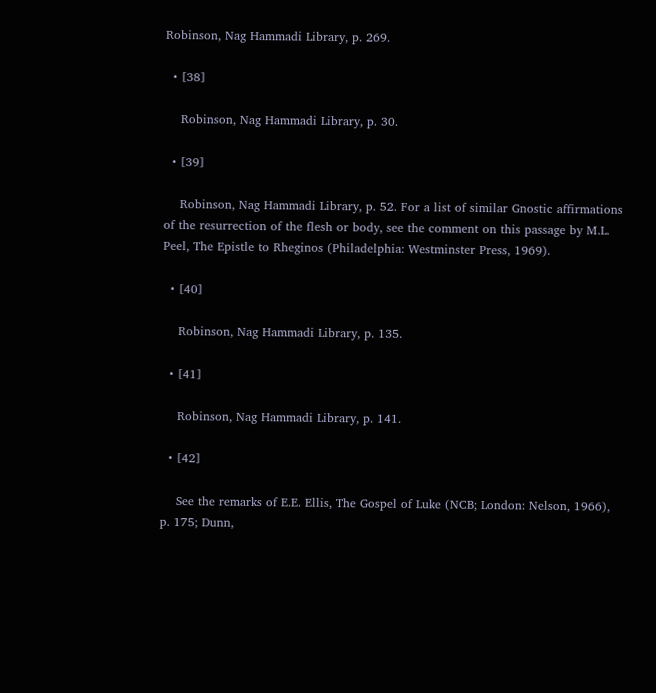Robinson, Nag Hammadi Library, p. 269.

  • [38]

    Robinson, Nag Hammadi Library, p. 30.

  • [39]

    Robinson, Nag Hammadi Library, p. 52. For a list of similar Gnostic affirmations of the resurrection of the flesh or body, see the comment on this passage by M.L. Peel, The Epistle to Rheginos (Philadelphia: Westminster Press, 1969).

  • [40]

    Robinson, Nag Hammadi Library, p. 135.

  • [41]

    Robinson, Nag Hammadi Library, p. 141.

  • [42]

    See the remarks of E.E. Ellis, The Gospel of Luke (NCB; London: Nelson, 1966), p. 175; Dunn,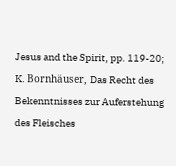Jesus and the Spirit, pp. 119-20; K. Bornhäuser, Das Recht des Bekenntnisses zur Auferstehung des Fleisches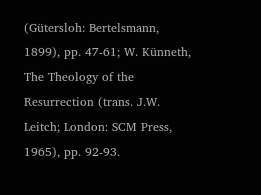(Gütersloh: Bertelsmann, 1899), pp. 47-61; W. Künneth, The Theology of the Resurrection (trans. J.W. Leitch; London: SCM Press, 1965), pp. 92-93.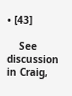• [43]

    See discussion in Craig,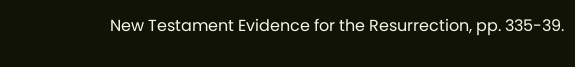New Testament Evidence for the Resurrection, pp. 335-39.